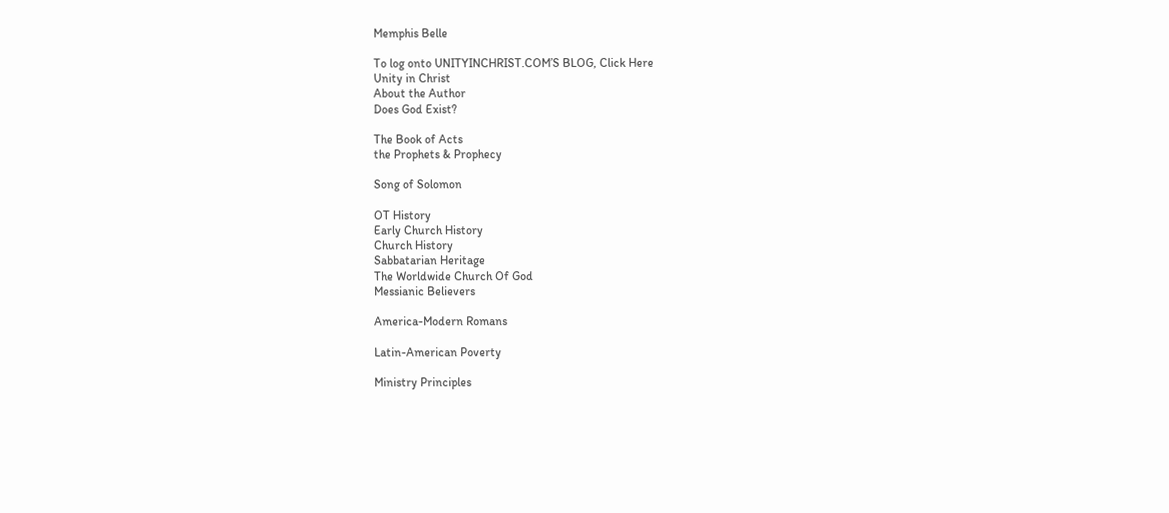Memphis Belle

To log onto UNITYINCHRIST.COM’S BLOG, Click Here
Unity in Christ
About the Author
Does God Exist?

The Book of Acts
the Prophets & Prophecy

Song of Solomon

OT History
Early Church History
Church History
Sabbatarian Heritage
The Worldwide Church Of God
Messianic Believers

America-Modern Romans

Latin-American Poverty

Ministry Principles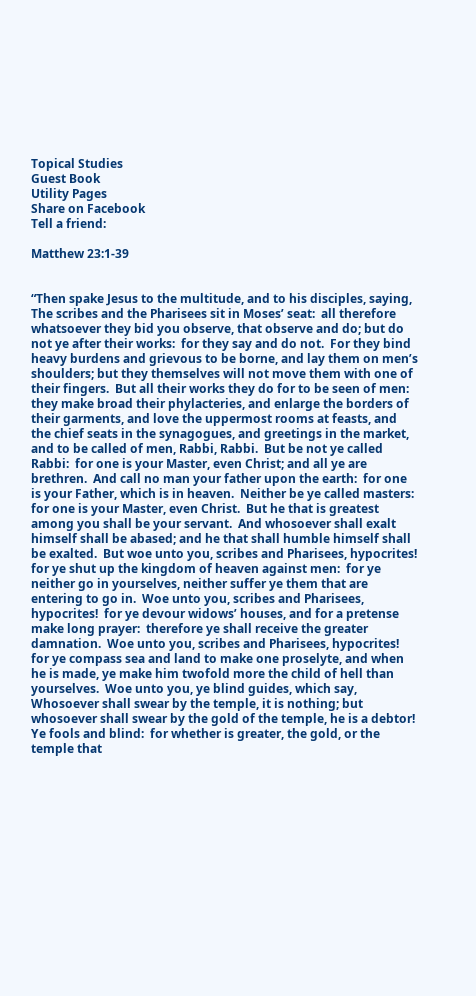Topical Studies
Guest Book
Utility Pages
Share on Facebook
Tell a friend:

Matthew 23:1-39


“Then spake Jesus to the multitude, and to his disciples, saying, The scribes and the Pharisees sit in Moses’ seat:  all therefore whatsoever they bid you observe, that observe and do; but do not ye after their works:  for they say and do not.  For they bind heavy burdens and grievous to be borne, and lay them on men’s shoulders; but they themselves will not move them with one of their fingers.  But all their works they do for to be seen of men:  they make broad their phylacteries, and enlarge the borders of their garments, and love the uppermost rooms at feasts, and the chief seats in the synagogues, and greetings in the market, and to be called of men, Rabbi, Rabbi.  But be not ye called Rabbi:  for one is your Master, even Christ; and all ye are brethren.  And call no man your father upon the earth:  for one is your Father, which is in heaven.  Neither be ye called masters:  for one is your Master, even Christ.  But he that is greatest among you shall be your servant.  And whosoever shall exalt himself shall be abased; and he that shall humble himself shall be exalted.  But woe unto you, scribes and Pharisees, hypocrites!  for ye shut up the kingdom of heaven against men:  for ye neither go in yourselves, neither suffer ye them that are entering to go in.  Woe unto you, scribes and Pharisees, hypocrites!  for ye devour widows’ houses, and for a pretense make long prayer:  therefore ye shall receive the greater damnation.  Woe unto you, scribes and Pharisees, hypocrites!  for ye compass sea and land to make one proselyte, and when he is made, ye make him twofold more the child of hell than yourselves.  Woe unto you, ye blind guides, which say, Whosoever shall swear by the temple, it is nothing; but whosoever shall swear by the gold of the temple, he is a debtor!  Ye fools and blind:  for whether is greater, the gold, or the temple that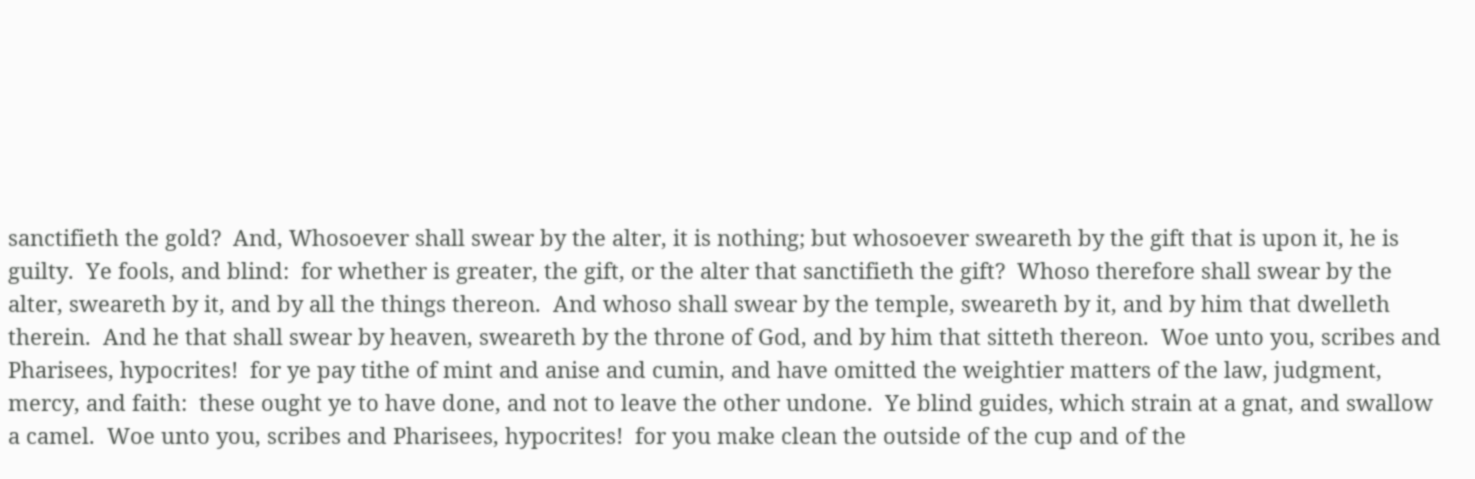sanctifieth the gold?  And, Whosoever shall swear by the alter, it is nothing; but whosoever sweareth by the gift that is upon it, he is guilty.  Ye fools, and blind:  for whether is greater, the gift, or the alter that sanctifieth the gift?  Whoso therefore shall swear by the alter, sweareth by it, and by all the things thereon.  And whoso shall swear by the temple, sweareth by it, and by him that dwelleth therein.  And he that shall swear by heaven, sweareth by the throne of God, and by him that sitteth thereon.  Woe unto you, scribes and Pharisees, hypocrites!  for ye pay tithe of mint and anise and cumin, and have omitted the weightier matters of the law, judgment, mercy, and faith:  these ought ye to have done, and not to leave the other undone.  Ye blind guides, which strain at a gnat, and swallow a camel.  Woe unto you, scribes and Pharisees, hypocrites!  for you make clean the outside of the cup and of the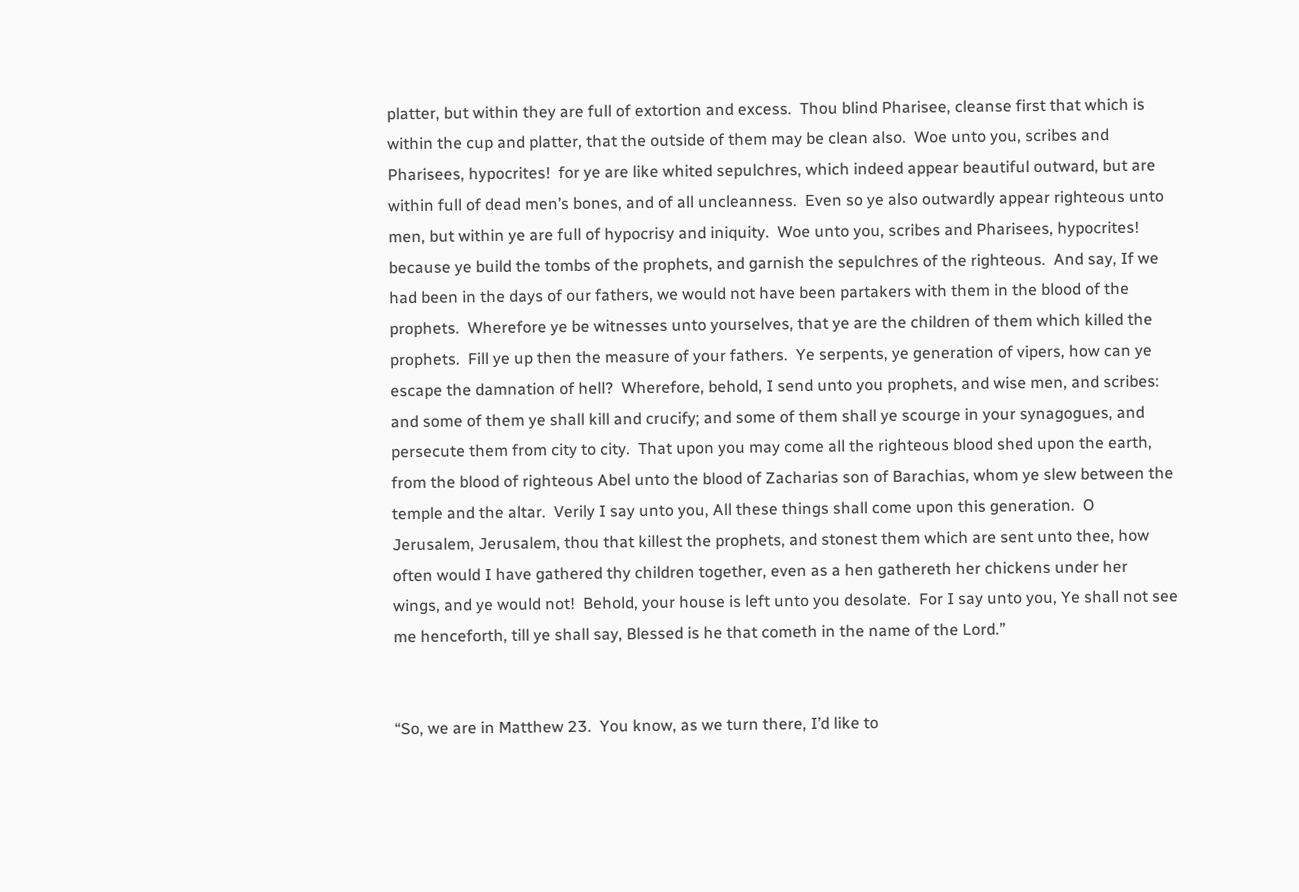platter, but within they are full of extortion and excess.  Thou blind Pharisee, cleanse first that which is within the cup and platter, that the outside of them may be clean also.  Woe unto you, scribes and Pharisees, hypocrites!  for ye are like whited sepulchres, which indeed appear beautiful outward, but are within full of dead men’s bones, and of all uncleanness.  Even so ye also outwardly appear righteous unto men, but within ye are full of hypocrisy and iniquity.  Woe unto you, scribes and Pharisees, hypocrites!  because ye build the tombs of the prophets, and garnish the sepulchres of the righteous.  And say, If we had been in the days of our fathers, we would not have been partakers with them in the blood of the prophets.  Wherefore ye be witnesses unto yourselves, that ye are the children of them which killed the prophets.  Fill ye up then the measure of your fathers.  Ye serpents, ye generation of vipers, how can ye escape the damnation of hell?  Wherefore, behold, I send unto you prophets, and wise men, and scribes:  and some of them ye shall kill and crucify; and some of them shall ye scourge in your synagogues, and persecute them from city to city.  That upon you may come all the righteous blood shed upon the earth, from the blood of righteous Abel unto the blood of Zacharias son of Barachias, whom ye slew between the temple and the altar.  Verily I say unto you, All these things shall come upon this generation.  O Jerusalem, Jerusalem, thou that killest the prophets, and stonest them which are sent unto thee, how often would I have gathered thy children together, even as a hen gathereth her chickens under her wings, and ye would not!  Behold, your house is left unto you desolate.  For I say unto you, Ye shall not see me henceforth, till ye shall say, Blessed is he that cometh in the name of the Lord.”


“So, we are in Matthew 23.  You know, as we turn there, I’d like to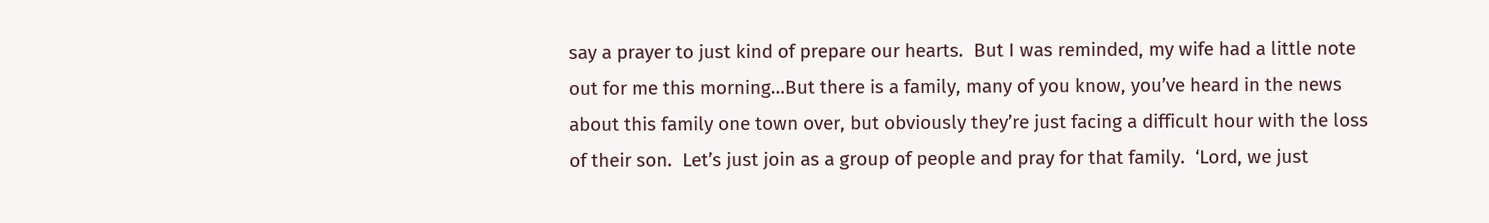say a prayer to just kind of prepare our hearts.  But I was reminded, my wife had a little note out for me this morning…But there is a family, many of you know, you’ve heard in the news about this family one town over, but obviously they’re just facing a difficult hour with the loss of their son.  Let’s just join as a group of people and pray for that family.  ‘Lord, we just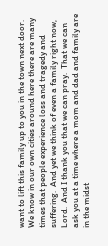want to lift this family up to you in the town next door.  We know in our own cities around here there are many times that people experience loss and tragedy and suffering.  And yet we think of even a family right now, Lord.  And I thank you that we can pray.  That we can ask you at a time where a mom and dad and family are in the midst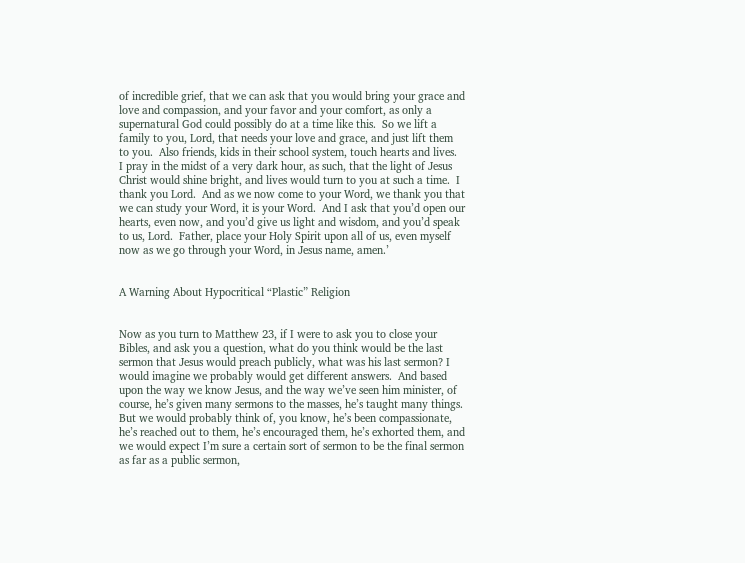of incredible grief, that we can ask that you would bring your grace and love and compassion, and your favor and your comfort, as only a supernatural God could possibly do at a time like this.  So we lift a family to you, Lord, that needs your love and grace, and just lift them to you.  Also friends, kids in their school system, touch hearts and lives.  I pray in the midst of a very dark hour, as such, that the light of Jesus Christ would shine bright, and lives would turn to you at such a time.  I thank you Lord.  And as we now come to your Word, we thank you that we can study your Word, it is your Word.  And I ask that you’d open our hearts, even now, and you’d give us light and wisdom, and you’d speak to us, Lord.  Father, place your Holy Spirit upon all of us, even myself now as we go through your Word, in Jesus name, amen.’


A Warning About Hypocritical “Plastic” Religion


Now as you turn to Matthew 23, if I were to ask you to close your Bibles, and ask you a question, what do you think would be the last sermon that Jesus would preach publicly, what was his last sermon? I would imagine we probably would get different answers.  And based upon the way we know Jesus, and the way we’ve seen him minister, of course, he’s given many sermons to the masses, he’s taught many things.  But we would probably think of, you know, he’s been compassionate, he’s reached out to them, he’s encouraged them, he’s exhorted them, and we would expect I’m sure a certain sort of sermon to be the final sermon as far as a public sermon,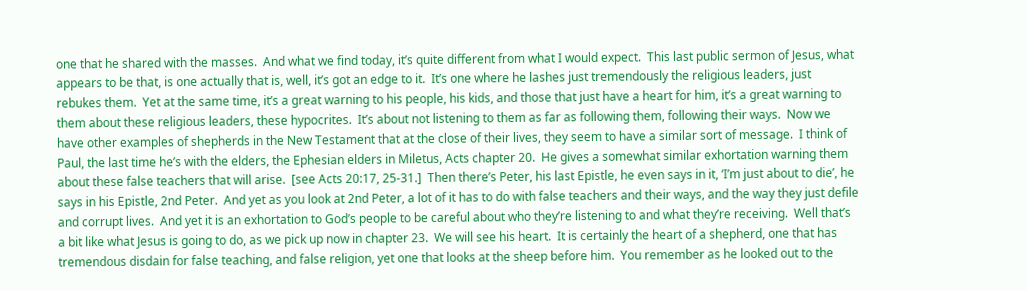one that he shared with the masses.  And what we find today, it’s quite different from what I would expect.  This last public sermon of Jesus, what appears to be that, is one actually that is, well, it’s got an edge to it.  It’s one where he lashes just tremendously the religious leaders, just rebukes them.  Yet at the same time, it’s a great warning to his people, his kids, and those that just have a heart for him, it’s a great warning to them about these religious leaders, these hypocrites.  It’s about not listening to them as far as following them, following their ways.  Now we have other examples of shepherds in the New Testament that at the close of their lives, they seem to have a similar sort of message.  I think of Paul, the last time he’s with the elders, the Ephesian elders in Miletus, Acts chapter 20.  He gives a somewhat similar exhortation warning them about these false teachers that will arise.  [see Acts 20:17, 25-31.]  Then there’s Peter, his last Epistle, he even says in it, ‘I’m just about to die’, he says in his Epistle, 2nd Peter.  And yet as you look at 2nd Peter, a lot of it has to do with false teachers and their ways, and the way they just defile and corrupt lives.  And yet it is an exhortation to God’s people to be careful about who they’re listening to and what they’re receiving.  Well that’s a bit like what Jesus is going to do, as we pick up now in chapter 23.  We will see his heart.  It is certainly the heart of a shepherd, one that has tremendous disdain for false teaching, and false religion, yet one that looks at the sheep before him.  You remember as he looked out to the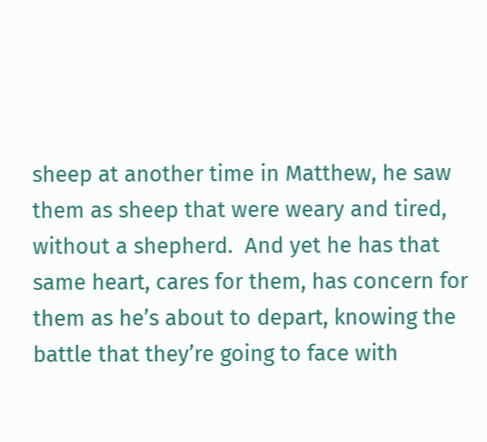sheep at another time in Matthew, he saw them as sheep that were weary and tired, without a shepherd.  And yet he has that same heart, cares for them, has concern for them as he’s about to depart, knowing the battle that they’re going to face with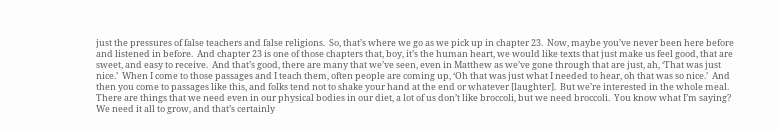just the pressures of false teachers and false religions.  So, that’s where we go as we pick up in chapter 23.  Now, maybe you’ve never been here before and listened in before.  And chapter 23 is one of those chapters that, boy, it’s the human heart, we would like texts that just make us feel good, that are sweet, and easy to receive.  And that’s good, there are many that we’ve seen, even in Matthew as we’ve gone through that are just, ah, ‘That was just nice.’  When I come to those passages and I teach them, often people are coming up, ‘Oh that was just what I needed to hear, oh that was so nice.’  And then you come to passages like this, and folks tend not to shake your hand at the end or whatever [laughter].  But we’re interested in the whole meal.  There are things that we need even in our physical bodies in our diet, a lot of us don’t like broccoli, but we need broccoli.  You know what I’m saying?  We need it all to grow, and that’s certainly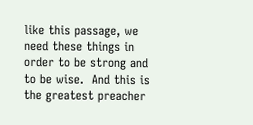like this passage, we need these things in order to be strong and to be wise.  And this is the greatest preacher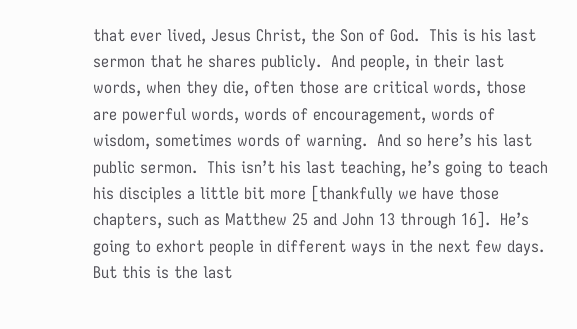that ever lived, Jesus Christ, the Son of God.  This is his last sermon that he shares publicly.  And people, in their last words, when they die, often those are critical words, those are powerful words, words of encouragement, words of wisdom, sometimes words of warning.  And so here’s his last public sermon.  This isn’t his last teaching, he’s going to teach his disciples a little bit more [thankfully we have those chapters, such as Matthew 25 and John 13 through 16].  He’s going to exhort people in different ways in the next few days.  But this is the last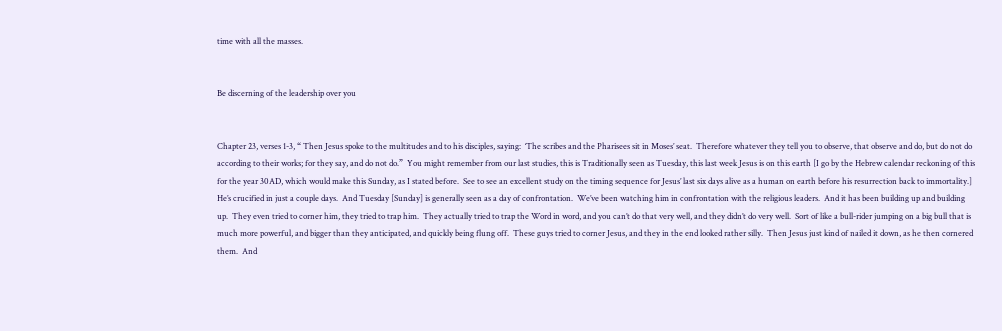time with all the masses.


Be discerning of the leadership over you


Chapter 23, verses 1-3, “ Then Jesus spoke to the multitudes and to his disciples, saying:  ‘The scribes and the Pharisees sit in Moses’ seat.  Therefore whatever they tell you to observe, that observe and do, but do not do according to their works; for they say, and do not do.”  You might remember from our last studies, this is Traditionally seen as Tuesday, this last week Jesus is on this earth [I go by the Hebrew calendar reckoning of this for the year 30AD, which would make this Sunday, as I stated before.  See to see an excellent study on the timing sequence for Jesus’ last six days alive as a human on earth before his resurrection back to immortality.]  He’s crucified in just a couple days.  And Tuesday [Sunday] is generally seen as a day of confrontation.  We’ve been watching him in confrontation with the religious leaders.  And it has been building up and building up.  They even tried to corner him, they tried to trap him.  They actually tried to trap the Word in word, and you can’t do that very well, and they didn’t do very well.  Sort of like a bull-rider jumping on a big bull that is much more powerful, and bigger than they anticipated, and quickly being flung off.  These guys tried to corner Jesus, and they in the end looked rather silly.  Then Jesus just kind of nailed it down, as he then cornered them.  And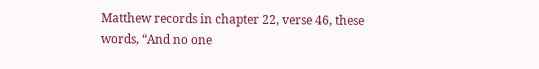Matthew records in chapter 22, verse 46, these words, “And no one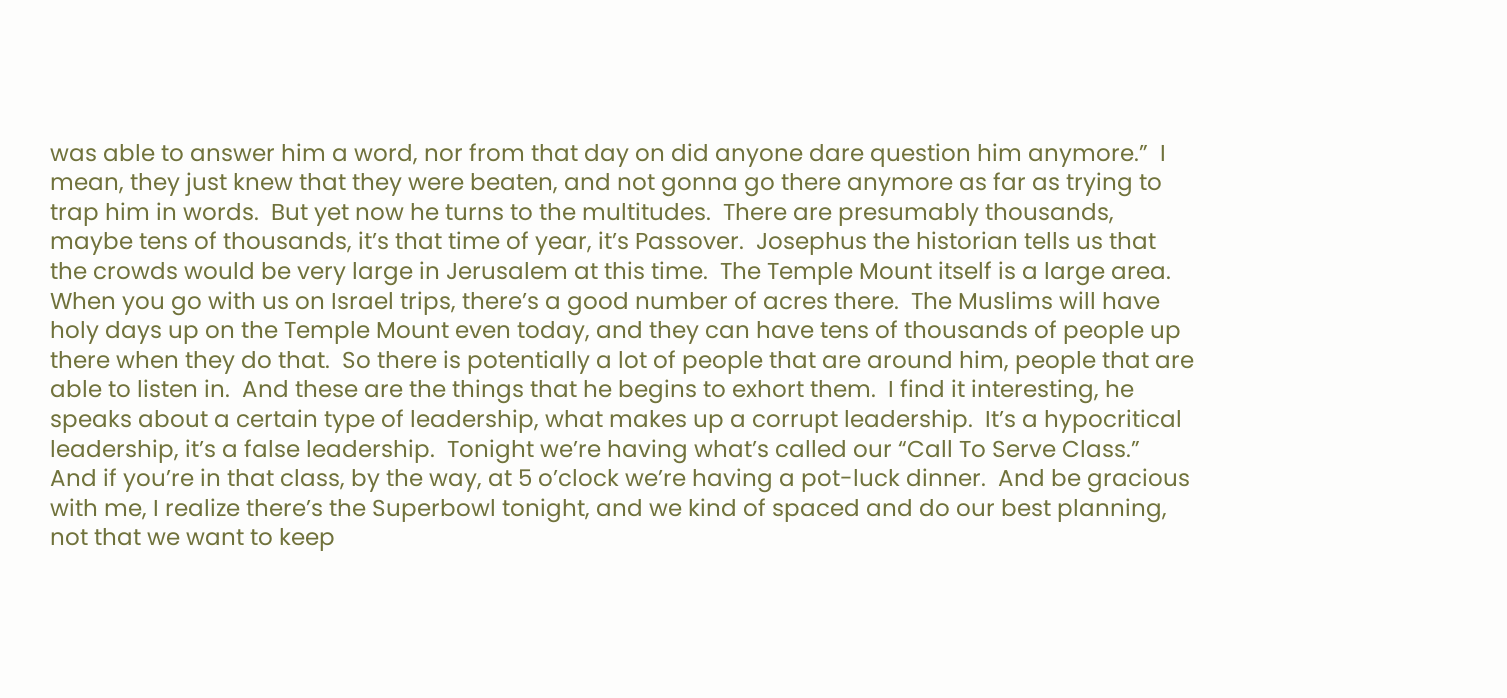was able to answer him a word, nor from that day on did anyone dare question him anymore.”  I mean, they just knew that they were beaten, and not gonna go there anymore as far as trying to trap him in words.  But yet now he turns to the multitudes.  There are presumably thousands, maybe tens of thousands, it’s that time of year, it’s Passover.  Josephus the historian tells us that the crowds would be very large in Jerusalem at this time.  The Temple Mount itself is a large area.  When you go with us on Israel trips, there’s a good number of acres there.  The Muslims will have holy days up on the Temple Mount even today, and they can have tens of thousands of people up there when they do that.  So there is potentially a lot of people that are around him, people that are able to listen in.  And these are the things that he begins to exhort them.  I find it interesting, he speaks about a certain type of leadership, what makes up a corrupt leadership.  It’s a hypocritical leadership, it’s a false leadership.  Tonight we’re having what’s called our “Call To Serve Class.”  And if you’re in that class, by the way, at 5 o’clock we’re having a pot-luck dinner.  And be gracious with me, I realize there’s the Superbowl tonight, and we kind of spaced and do our best planning, not that we want to keep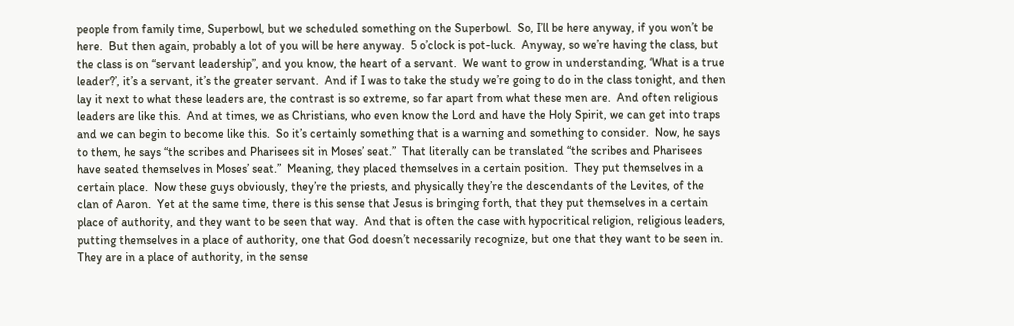people from family time, Superbowl, but we scheduled something on the Superbowl.  So, I’ll be here anyway, if you won’t be here.  But then again, probably a lot of you will be here anyway.  5 o’clock is pot-luck.  Anyway, so we’re having the class, but the class is on “servant leadership”, and you know, the heart of a servant.  We want to grow in understanding, ‘What is a true leader?’, it’s a servant, it’s the greater servant.  And if I was to take the study we’re going to do in the class tonight, and then lay it next to what these leaders are, the contrast is so extreme, so far apart from what these men are.  And often religious leaders are like this.  And at times, we as Christians, who even know the Lord and have the Holy Spirit, we can get into traps and we can begin to become like this.  So it’s certainly something that is a warning and something to consider.  Now, he says to them, he says “the scribes and Pharisees sit in Moses’ seat.”  That literally can be translated “the scribes and Pharisees have seated themselves in Moses’ seat.”  Meaning, they placed themselves in a certain position.  They put themselves in a certain place.  Now these guys obviously, they’re the priests, and physically they’re the descendants of the Levites, of the clan of Aaron.  Yet at the same time, there is this sense that Jesus is bringing forth, that they put themselves in a certain place of authority, and they want to be seen that way.  And that is often the case with hypocritical religion, religious leaders, putting themselves in a place of authority, one that God doesn’t necessarily recognize, but one that they want to be seen in.  They are in a place of authority, in the sense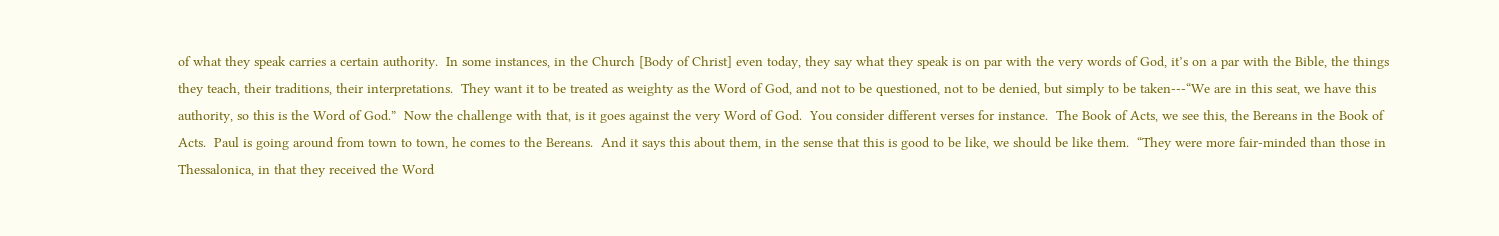of what they speak carries a certain authority.  In some instances, in the Church [Body of Christ] even today, they say what they speak is on par with the very words of God, it’s on a par with the Bible, the things they teach, their traditions, their interpretations.  They want it to be treated as weighty as the Word of God, and not to be questioned, not to be denied, but simply to be taken---“We are in this seat, we have this authority, so this is the Word of God.”  Now the challenge with that, is it goes against the very Word of God.  You consider different verses for instance.  The Book of Acts, we see this, the Bereans in the Book of Acts.  Paul is going around from town to town, he comes to the Bereans.  And it says this about them, in the sense that this is good to be like, we should be like them.  “They were more fair-minded than those in Thessalonica, in that they received the Word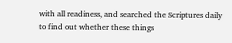with all readiness, and searched the Scriptures daily to find out whether these things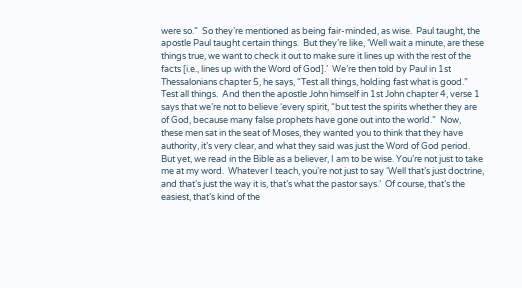were so.”  So they’re mentioned as being fair-minded, as wise.  Paul taught, the apostle Paul taught certain things.  But they’re like, ‘Well wait a minute, are these things true, we want to check it out to make sure it lines up with the rest of the facts [i.e., lines up with the Word of God].’  We’re then told by Paul in 1st Thessalonians chapter 5, he says, “Test all things, holding fast what is good.”  Test all things.  And then the apostle John himself in 1st John chapter 4, verse 1 says that we’re not to believe ‘every spirit, “but test the spirits whether they are of God, because many false prophets have gone out into the world.”  Now, these men sat in the seat of Moses, they wanted you to think that they have authority, it’s very clear, and what they said was just the Word of God period.  But yet, we read in the Bible as a believer, I am to be wise. You’re not just to take me at my word.  Whatever I teach, you’re not just to say ‘Well that’s just doctrine, and that’s just the way it is, that’s what the pastor says.’  Of course, that’s the easiest, that’s kind of the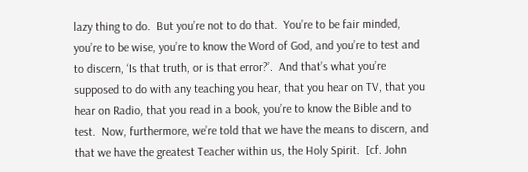lazy thing to do.  But you’re not to do that.  You’re to be fair minded, you’re to be wise, you’re to know the Word of God, and you’re to test and to discern, ‘Is that truth, or is that error?’.  And that’s what you’re supposed to do with any teaching you hear, that you hear on TV, that you hear on Radio, that you read in a book, you’re to know the Bible and to test.  Now, furthermore, we’re told that we have the means to discern, and that we have the greatest Teacher within us, the Holy Spirit.  [cf. John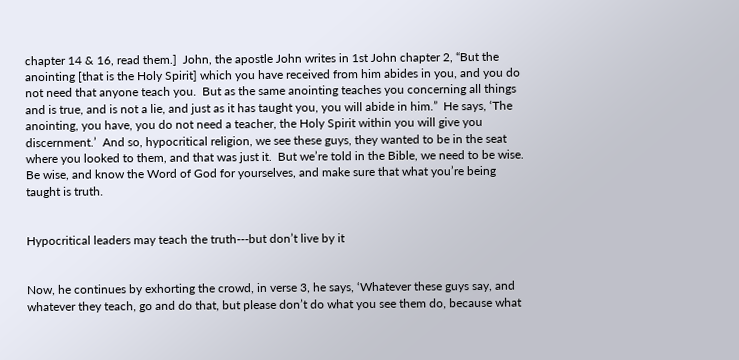chapter 14 & 16, read them.]  John, the apostle John writes in 1st John chapter 2, “But the anointing [that is the Holy Spirit] which you have received from him abides in you, and you do not need that anyone teach you.  But as the same anointing teaches you concerning all things and is true, and is not a lie, and just as it has taught you, you will abide in him.”  He says, ‘The anointing, you have, you do not need a teacher, the Holy Spirit within you will give you discernment.’  And so, hypocritical religion, we see these guys, they wanted to be in the seat where you looked to them, and that was just it.  But we’re told in the Bible, we need to be wise.  Be wise, and know the Word of God for yourselves, and make sure that what you’re being taught is truth.


Hypocritical leaders may teach the truth---but don’t live by it


Now, he continues by exhorting the crowd, in verse 3, he says, ‘Whatever these guys say, and whatever they teach, go and do that, but please don’t do what you see them do, because what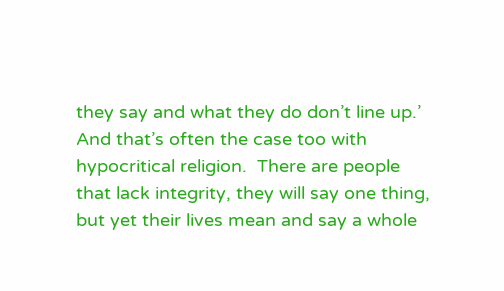they say and what they do don’t line up.’  And that’s often the case too with hypocritical religion.  There are people that lack integrity, they will say one thing, but yet their lives mean and say a whole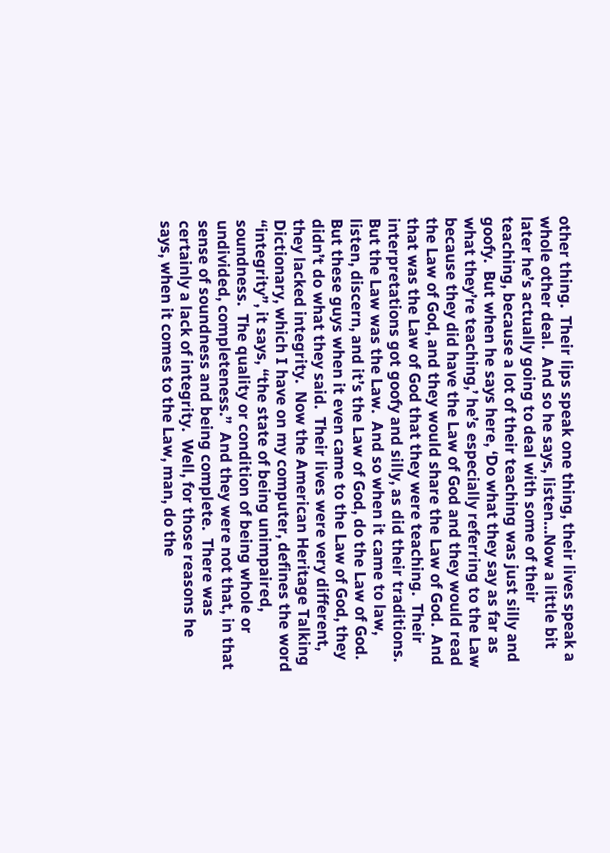other thing.  Their lips speak one thing, their lives speak a whole other deal.  And so he says, listen…Now a little bit later he’s actually going to deal with some of their teaching, because a lot of their teaching was just silly and goofy.  But when he says here, ‘Do what they say as far as what they’re teaching,’ he’s especially referring to the Law because they did have the Law of God and they would read the Law of God, and they would share the Law of God.  And that was the Law of God that they were teaching.  Their interpretations got goofy and silly, as did their traditions.  But the Law was the Law.  And so when it came to law, listen, discern, and it’s the Law of God, do the Law of God.  But these guys when it even came to the Law of God, they didn’t do what they said.  Their lives were very different, they lacked integrity.  Now the American Heritage Talking Dictionary, which I have on my computer, defines the word “integrity”, it says, “the state of being unimpaired, soundness.  The quality or condition of being whole or undivided, completeness.”  And they were not that, in that sense of soundness and being complete.  There was certainly a lack of integrity.  Well, for those reasons he says, when it comes to the Law, man, do the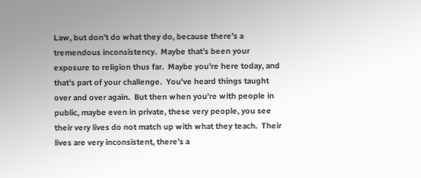Law, but don’t do what they do, because there’s a tremendous inconsistency.  Maybe that’s been your exposure to religion thus far.  Maybe you’re here today, and that’s part of your challenge.  You’ve heard things taught over and over again.  But then when you’re with people in public, maybe even in private, these very people, you see their very lives do not match up with what they teach.  Their lives are very inconsistent, there’s a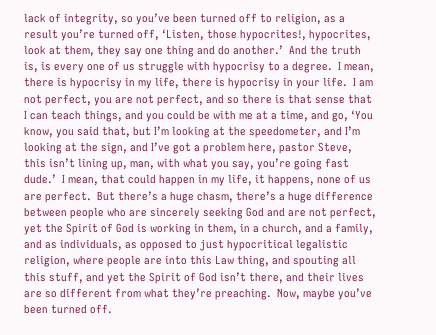lack of integrity, so you’ve been turned off to religion, as a result you’re turned off, ‘Listen, those hypocrites!, hypocrites, look at them, they say one thing and do another.’  And the truth is, is every one of us struggle with hypocrisy to a degree.  I mean, there is hypocrisy in my life, there is hypocrisy in your life.  I am not perfect, you are not perfect, and so there is that sense that I can teach things, and you could be with me at a time, and go, ‘You know, you said that, but I’m looking at the speedometer, and I’m looking at the sign, and I’ve got a problem here, pastor Steve, this isn’t lining up, man, with what you say, you’re going fast dude.’  I mean, that could happen in my life, it happens, none of us are perfect.  But there’s a huge chasm, there’s a huge difference between people who are sincerely seeking God and are not perfect, yet the Spirit of God is working in them, in a church, and a family, and as individuals, as opposed to just hypocritical legalistic religion, where people are into this Law thing, and spouting all this stuff, and yet the Spirit of God isn’t there, and their lives are so different from what they’re preaching.  Now, maybe you’ve been turned off.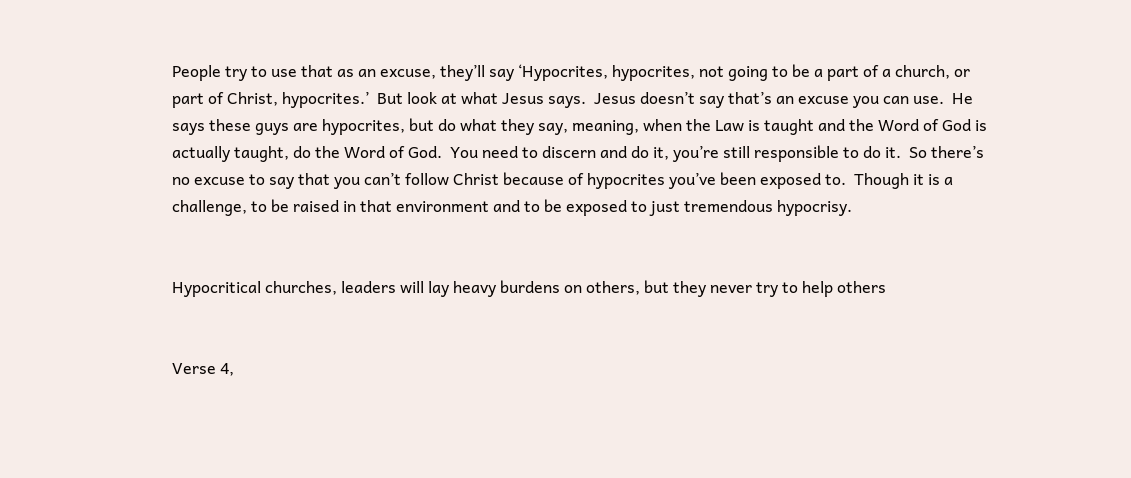People try to use that as an excuse, they’ll say ‘Hypocrites, hypocrites, not going to be a part of a church, or part of Christ, hypocrites.’  But look at what Jesus says.  Jesus doesn’t say that’s an excuse you can use.  He says these guys are hypocrites, but do what they say, meaning, when the Law is taught and the Word of God is actually taught, do the Word of God.  You need to discern and do it, you’re still responsible to do it.  So there’s no excuse to say that you can’t follow Christ because of hypocrites you’ve been exposed to.  Though it is a challenge, to be raised in that environment and to be exposed to just tremendous hypocrisy.


Hypocritical churches, leaders will lay heavy burdens on others, but they never try to help others


Verse 4,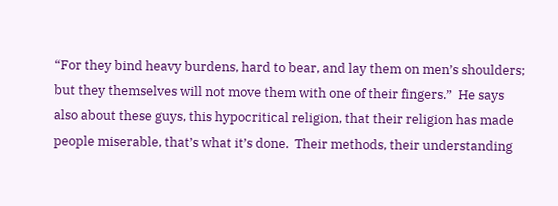“For they bind heavy burdens, hard to bear, and lay them on men’s shoulders; but they themselves will not move them with one of their fingers.”  He says also about these guys, this hypocritical religion, that their religion has made people miserable, that’s what it’s done.  Their methods, their understanding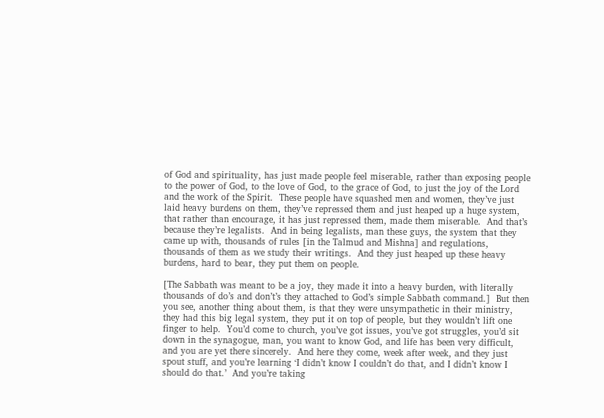of God and spirituality, has just made people feel miserable, rather than exposing people to the power of God, to the love of God, to the grace of God, to just the joy of the Lord and the work of the Spirit.  These people have squashed men and women, they’ve just laid heavy burdens on them, they’ve repressed them and just heaped up a huge system, that rather than encourage, it has just repressed them, made them miserable.  And that’s because they’re legalists.  And in being legalists, man these guys, the system that they came up with, thousands of rules [in the Talmud and Mishna] and regulations, thousands of them as we study their writings.  And they just heaped up these heavy burdens, hard to bear, they put them on people.

[The Sabbath was meant to be a joy, they made it into a heavy burden, with literally thousands of do’s and don’t’s they attached to God’s simple Sabbath command.]  But then you see, another thing about them, is that they were unsympathetic in their ministry, they had this big legal system, they put it on top of people, but they wouldn’t lift one finger to help.  You’d come to church, you’ve got issues, you’ve got struggles, you’d sit down in the synagogue, man, you want to know God, and life has been very difficult, and you are yet there sincerely.  And here they come, week after week, and they just spout stuff, and you’re learning ‘I didn’t know I couldn’t do that, and I didn’t know I should do that.’  And you’re taking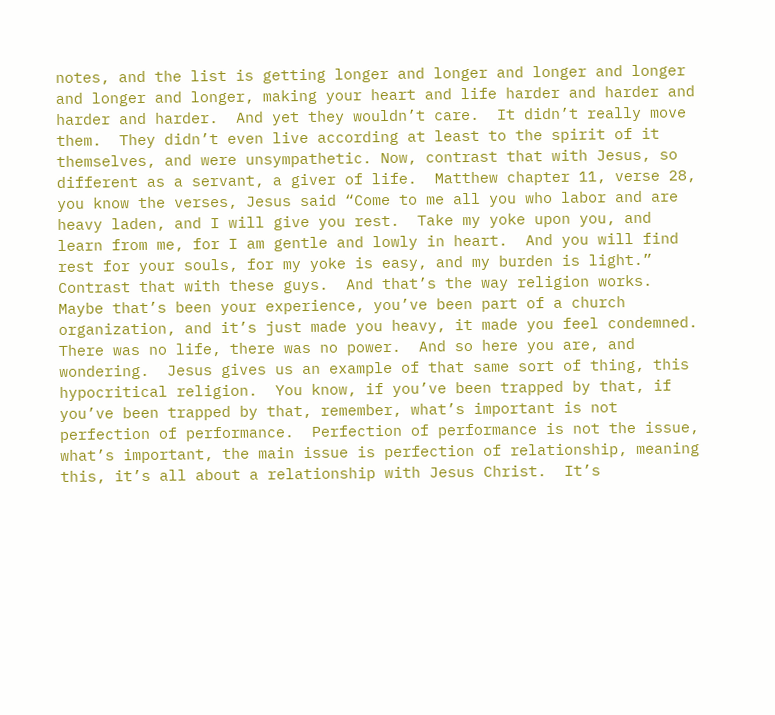notes, and the list is getting longer and longer and longer and longer and longer and longer, making your heart and life harder and harder and harder and harder.  And yet they wouldn’t care.  It didn’t really move them.  They didn’t even live according at least to the spirit of it themselves, and were unsympathetic. Now, contrast that with Jesus, so different as a servant, a giver of life.  Matthew chapter 11, verse 28, you know the verses, Jesus said “Come to me all you who labor and are heavy laden, and I will give you rest.  Take my yoke upon you, and learn from me, for I am gentle and lowly in heart.  And you will find rest for your souls, for my yoke is easy, and my burden is light.”  Contrast that with these guys.  And that’s the way religion works.  Maybe that’s been your experience, you’ve been part of a church organization, and it’s just made you heavy, it made you feel condemned.  There was no life, there was no power.  And so here you are, and wondering.  Jesus gives us an example of that same sort of thing, this hypocritical religion.  You know, if you’ve been trapped by that, if you’ve been trapped by that, remember, what’s important is not perfection of performance.  Perfection of performance is not the issue, what’s important, the main issue is perfection of relationship, meaning this, it’s all about a relationship with Jesus Christ.  It’s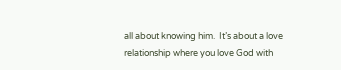all about knowing him.  It’s about a love relationship where you love God with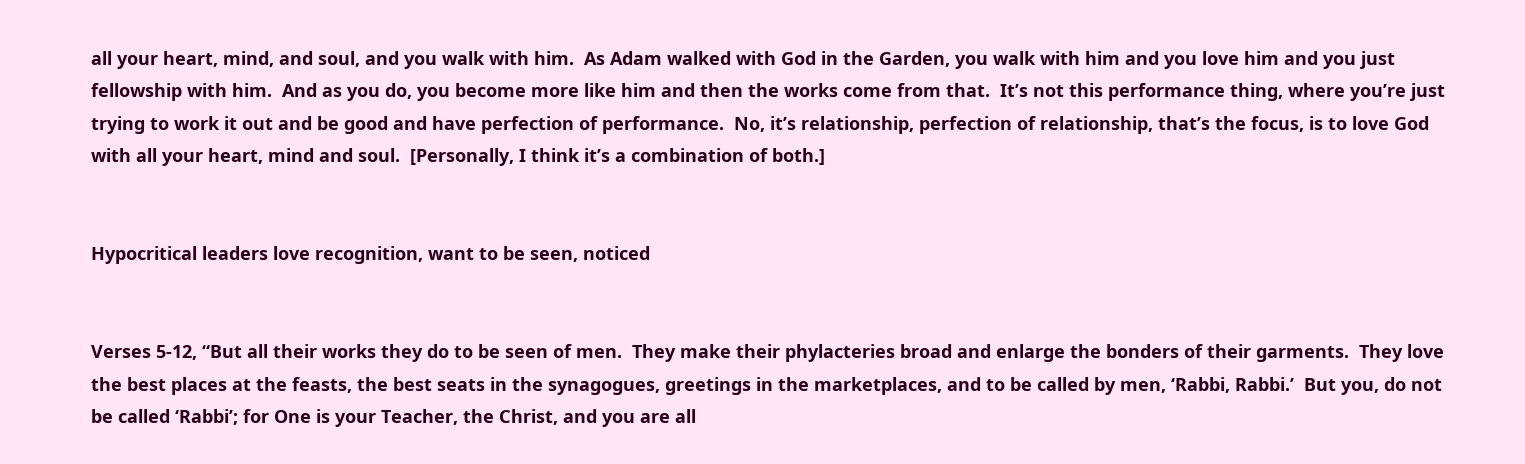all your heart, mind, and soul, and you walk with him.  As Adam walked with God in the Garden, you walk with him and you love him and you just fellowship with him.  And as you do, you become more like him and then the works come from that.  It’s not this performance thing, where you’re just trying to work it out and be good and have perfection of performance.  No, it’s relationship, perfection of relationship, that’s the focus, is to love God with all your heart, mind and soul.  [Personally, I think it’s a combination of both.]


Hypocritical leaders love recognition, want to be seen, noticed


Verses 5-12, “But all their works they do to be seen of men.  They make their phylacteries broad and enlarge the bonders of their garments.  They love the best places at the feasts, the best seats in the synagogues, greetings in the marketplaces, and to be called by men, ‘Rabbi, Rabbi.’  But you, do not be called ‘Rabbi’; for One is your Teacher, the Christ, and you are all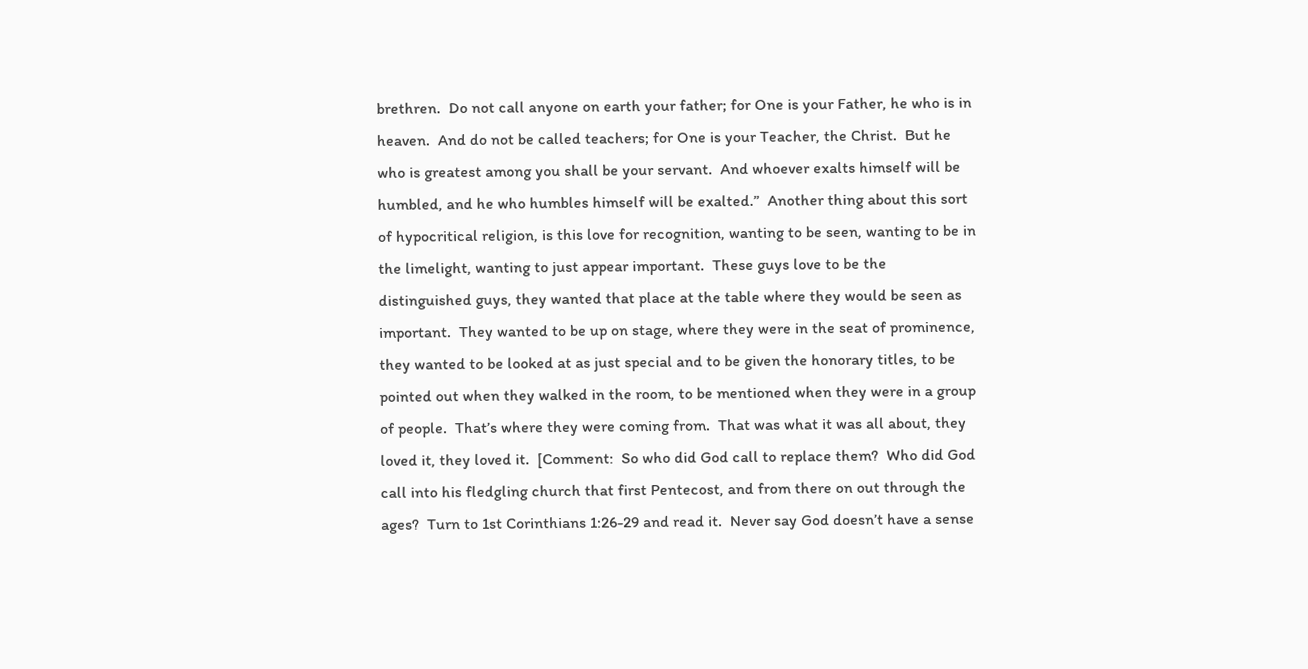brethren.  Do not call anyone on earth your father; for One is your Father, he who is in heaven.  And do not be called teachers; for One is your Teacher, the Christ.  But he who is greatest among you shall be your servant.  And whoever exalts himself will be humbled, and he who humbles himself will be exalted.”  Another thing about this sort of hypocritical religion, is this love for recognition, wanting to be seen, wanting to be in the limelight, wanting to just appear important.  These guys love to be the distinguished guys, they wanted that place at the table where they would be seen as important.  They wanted to be up on stage, where they were in the seat of prominence, they wanted to be looked at as just special and to be given the honorary titles, to be pointed out when they walked in the room, to be mentioned when they were in a group of people.  That’s where they were coming from.  That was what it was all about, they loved it, they loved it.  [Comment:  So who did God call to replace them?  Who did God call into his fledgling church that first Pentecost, and from there on out through the ages?  Turn to 1st Corinthians 1:26-29 and read it.  Never say God doesn’t have a sense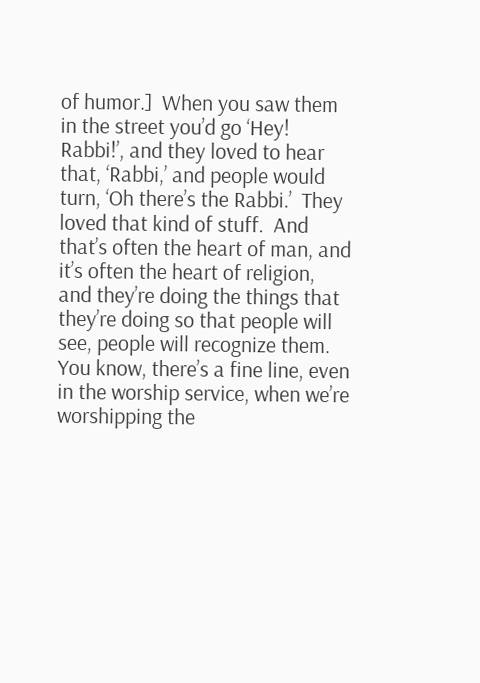of humor.]  When you saw them in the street you’d go ‘Hey!  Rabbi!’, and they loved to hear that, ‘Rabbi,’ and people would turn, ‘Oh there’s the Rabbi.’  They loved that kind of stuff.  And that’s often the heart of man, and it’s often the heart of religion, and they’re doing the things that they’re doing so that people will see, people will recognize them.  You know, there’s a fine line, even in the worship service, when we’re worshipping the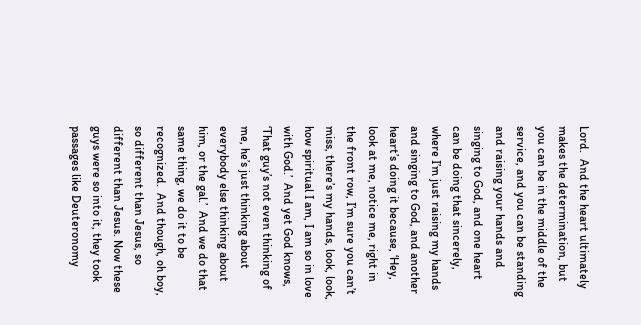Lord.  And the heart ultimately makes the determination, but you can be in the middle of the service, and you can be standing and raising your hands and singing to God, and one heart can be doing that sincerely, where I’m just raising my hands and singing to God, and another heart’s doing it because, ‘Hey, look at me, notice me, right in the front row, I’m sure you can’t miss, there’s my hands, look, look, how spiritual I am, I am so in love with God.’  And yet God knows, ‘That guy’s not even thinking of me, he’s just thinking about everybody else thinking about him, or the gal.’  And we do that same thing, we do it to be recognized.  And though, oh boy, so different than Jesus, so different than Jesus. Now these guys were so into it, they took passages like Deuteronomy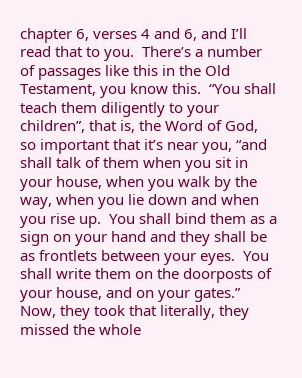chapter 6, verses 4 and 6, and I’ll read that to you.  There’s a number of passages like this in the Old Testament, you know this.  “You shall teach them diligently to your children”, that is, the Word of God, so important that it’s near you, “and shall talk of them when you sit in your house, when you walk by the way, when you lie down and when you rise up.  You shall bind them as a sign on your hand and they shall be as frontlets between your eyes.  You shall write them on the doorposts of your house, and on your gates.”  Now, they took that literally, they missed the whole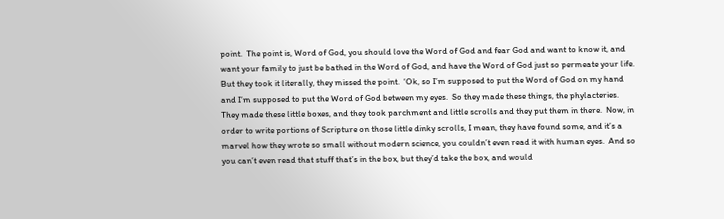point.  The point is, Word of God, you should love the Word of God and fear God and want to know it, and want your family to just be bathed in the Word of God, and have the Word of God just so permeate your life.  But they took it literally, they missed the point.  ‘Ok, so I’m supposed to put the Word of God on my hand and I’m supposed to put the Word of God between my eyes.  So they made these things, the phylacteries.  They made these little boxes, and they took parchment and little scrolls and they put them in there.  Now, in order to write portions of Scripture on those little dinky scrolls, I mean, they have found some, and it’s a marvel how they wrote so small without modern science, you couldn’t even read it with human eyes.  And so you can’t even read that stuff that’s in the box, but they’d take the box, and would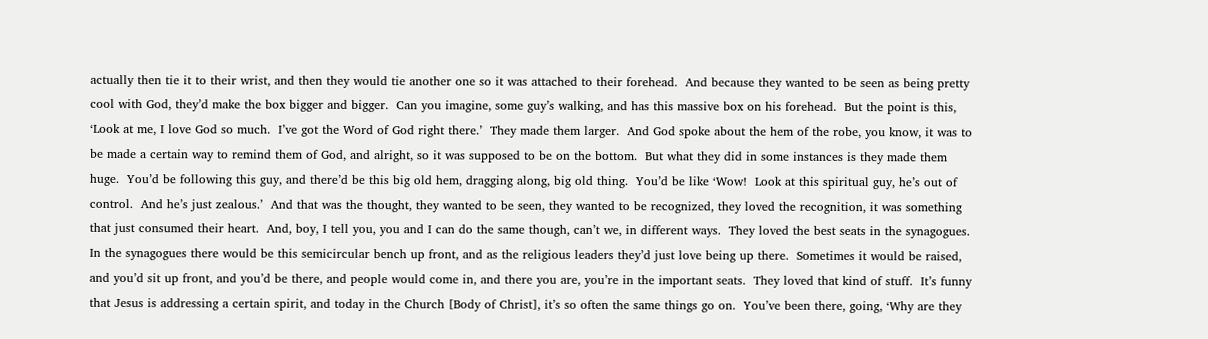actually then tie it to their wrist, and then they would tie another one so it was attached to their forehead.  And because they wanted to be seen as being pretty cool with God, they’d make the box bigger and bigger.  Can you imagine, some guy’s walking, and has this massive box on his forehead.  But the point is this, ‘Look at me, I love God so much.  I’ve got the Word of God right there.’  They made them larger.  And God spoke about the hem of the robe, you know, it was to be made a certain way to remind them of God, and alright, so it was supposed to be on the bottom.  But what they did in some instances is they made them huge.  You’d be following this guy, and there’d be this big old hem, dragging along, big old thing.  You’d be like ‘Wow!  Look at this spiritual guy, he’s out of control.  And he’s just zealous.’  And that was the thought, they wanted to be seen, they wanted to be recognized, they loved the recognition, it was something that just consumed their heart.  And, boy, I tell you, you and I can do the same though, can’t we, in different ways.  They loved the best seats in the synagogues.  In the synagogues there would be this semicircular bench up front, and as the religious leaders they’d just love being up there.  Sometimes it would be raised, and you’d sit up front, and you’d be there, and people would come in, and there you are, you’re in the important seats.  They loved that kind of stuff.  It’s funny that Jesus is addressing a certain spirit, and today in the Church [Body of Christ], it’s so often the same things go on.  You’ve been there, going, ‘Why are they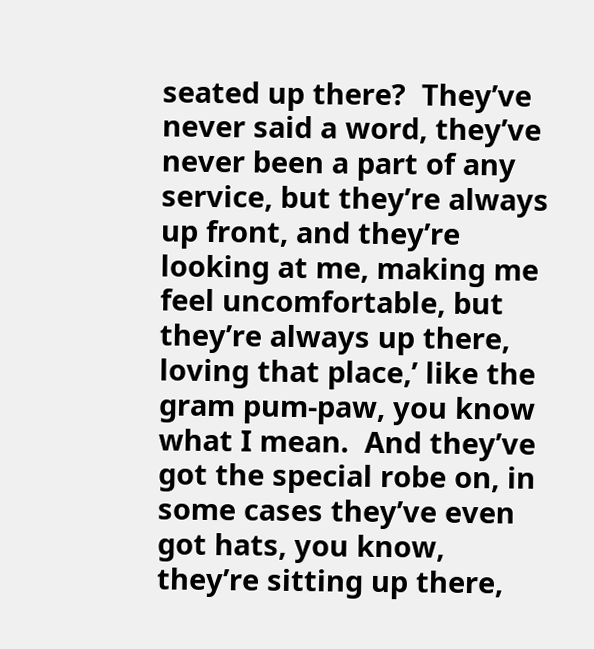seated up there?  They’ve never said a word, they’ve never been a part of any service, but they’re always up front, and they’re looking at me, making me feel uncomfortable, but they’re always up there, loving that place,’ like the gram pum-paw, you know what I mean.  And they’ve got the special robe on, in some cases they’ve even got hats, you know, they’re sitting up there,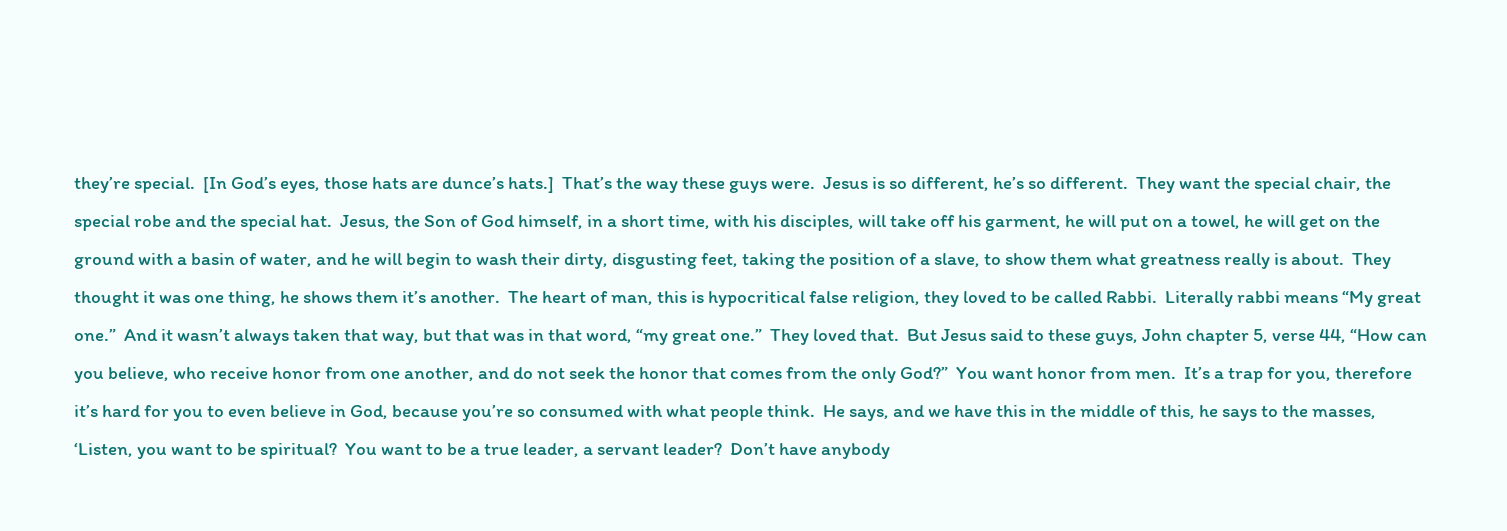they’re special.  [In God’s eyes, those hats are dunce’s hats.]  That’s the way these guys were.  Jesus is so different, he’s so different.  They want the special chair, the special robe and the special hat.  Jesus, the Son of God himself, in a short time, with his disciples, will take off his garment, he will put on a towel, he will get on the ground with a basin of water, and he will begin to wash their dirty, disgusting feet, taking the position of a slave, to show them what greatness really is about.  They thought it was one thing, he shows them it’s another.  The heart of man, this is hypocritical false religion, they loved to be called Rabbi.  Literally rabbi means “My great one.”  And it wasn’t always taken that way, but that was in that word, “my great one.”  They loved that.  But Jesus said to these guys, John chapter 5, verse 44, “How can you believe, who receive honor from one another, and do not seek the honor that comes from the only God?”  You want honor from men.  It’s a trap for you, therefore it’s hard for you to even believe in God, because you’re so consumed with what people think.  He says, and we have this in the middle of this, he says to the masses, ‘Listen, you want to be spiritual?  You want to be a true leader, a servant leader?  Don’t have anybody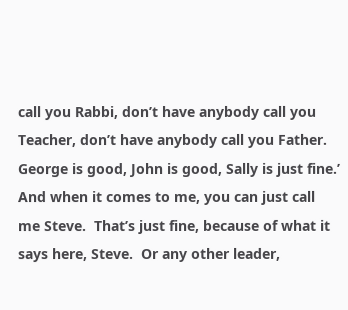call you Rabbi, don’t have anybody call you Teacher, don’t have anybody call you Father.  George is good, John is good, Sally is just fine.’  And when it comes to me, you can just call me Steve.  That’s just fine, because of what it says here, Steve.  Or any other leader,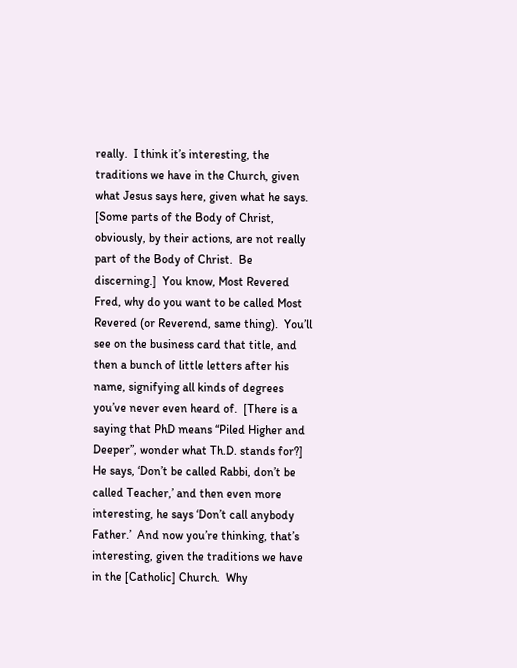really.  I think it’s interesting, the traditions we have in the Church, given what Jesus says here, given what he says.  [Some parts of the Body of Christ, obviously, by their actions, are not really part of the Body of Christ.  Be discerning.]  You know, Most Revered Fred, why do you want to be called Most Revered (or Reverend, same thing).  You’ll see on the business card that title, and then a bunch of little letters after his name, signifying all kinds of degrees you’ve never even heard of.  [There is a saying that PhD means “Piled Higher and Deeper”, wonder what Th.D. stands for?]  He says, ‘Don’t be called Rabbi, don’t be called Teacher,’ and then even more interesting, he says ‘Don’t call anybody Father.’  And now you’re thinking, that’s interesting, given the traditions we have in the [Catholic] Church.  Why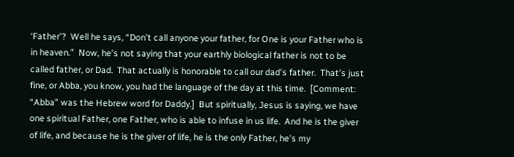‘Father’?  Well he says, “Don’t call anyone your father, for One is your Father who is in heaven.”  Now, he’s not saying that your earthly biological father is not to be called father, or Dad.  That actually is honorable to call our dad’s father.  That’s just fine, or Abba, you know, you had the language of the day at this time.  [Comment:  “Abba” was the Hebrew word for Daddy.]  But spiritually, Jesus is saying, we have one spiritual Father, one Father, who is able to infuse in us life.  And he is the giver of life, and because he is the giver of life, he is the only Father, he’s my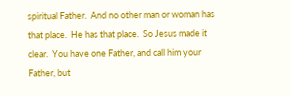spiritual Father.  And no other man or woman has that place.  He has that place.  So Jesus made it clear.  You have one Father, and call him your Father, but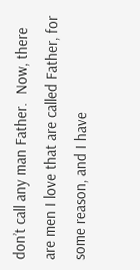don’t call any man Father.  Now, there are men I love that are called Father, for some reason, and I have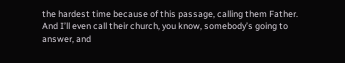the hardest time because of this passage, calling them Father.  And I’ll even call their church, you know, somebody’s going to answer, and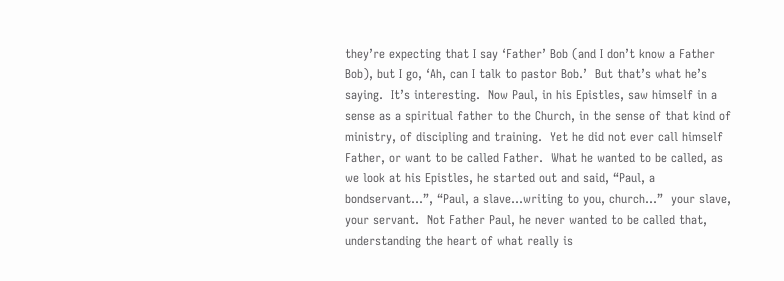they’re expecting that I say ‘Father’ Bob (and I don’t know a Father Bob), but I go, ‘Ah, can I talk to pastor Bob.’  But that’s what he’s saying.  It’s interesting.  Now Paul, in his Epistles, saw himself in a sense as a spiritual father to the Church, in the sense of that kind of ministry, of discipling and training.  Yet he did not ever call himself Father, or want to be called Father.  What he wanted to be called, as we look at his Epistles, he started out and said, “Paul, a bondservant…”, “Paul, a slave…writing to you, church…”  your slave, your servant.  Not Father Paul, he never wanted to be called that, understanding the heart of what really is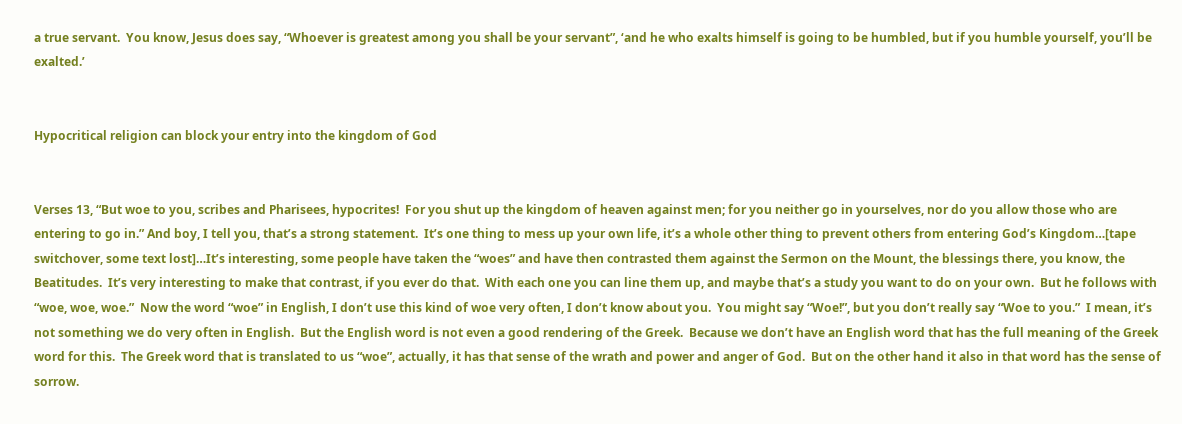a true servant.  You know, Jesus does say, “Whoever is greatest among you shall be your servant”, ‘and he who exalts himself is going to be humbled, but if you humble yourself, you’ll be exalted.’


Hypocritical religion can block your entry into the kingdom of God


Verses 13, “But woe to you, scribes and Pharisees, hypocrites!  For you shut up the kingdom of heaven against men; for you neither go in yourselves, nor do you allow those who are entering to go in.” And boy, I tell you, that’s a strong statement.  It’s one thing to mess up your own life, it’s a whole other thing to prevent others from entering God’s Kingdom…[tape switchover, some text lost]…It’s interesting, some people have taken the “woes” and have then contrasted them against the Sermon on the Mount, the blessings there, you know, the Beatitudes.  It’s very interesting to make that contrast, if you ever do that.  With each one you can line them up, and maybe that’s a study you want to do on your own.  But he follows with “woe, woe, woe.”  Now the word “woe” in English, I don’t use this kind of woe very often, I don’t know about you.  You might say “Woe!”, but you don’t really say “Woe to you.”  I mean, it’s not something we do very often in English.  But the English word is not even a good rendering of the Greek.  Because we don’t have an English word that has the full meaning of the Greek word for this.  The Greek word that is translated to us “woe”, actually, it has that sense of the wrath and power and anger of God.  But on the other hand it also in that word has the sense of sorrow.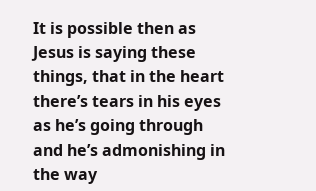It is possible then as Jesus is saying these things, that in the heart there’s tears in his eyes as he’s going through and he’s admonishing in the way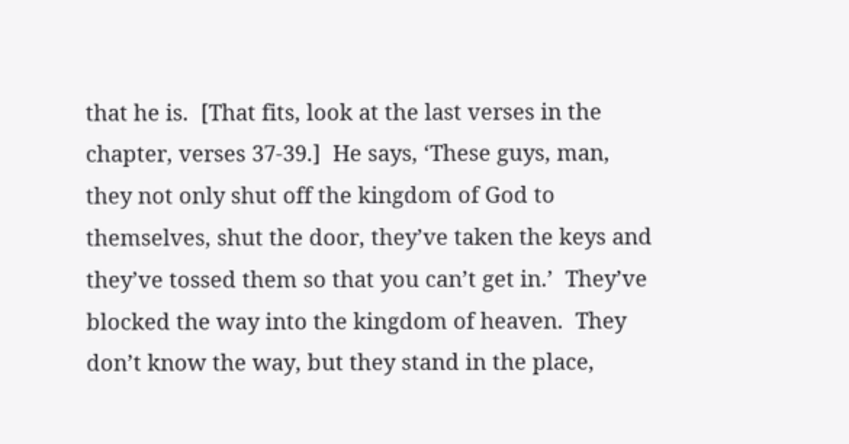that he is.  [That fits, look at the last verses in the chapter, verses 37-39.]  He says, ‘These guys, man, they not only shut off the kingdom of God to themselves, shut the door, they’ve taken the keys and they’ve tossed them so that you can’t get in.’  They’ve blocked the way into the kingdom of heaven.  They don’t know the way, but they stand in the place,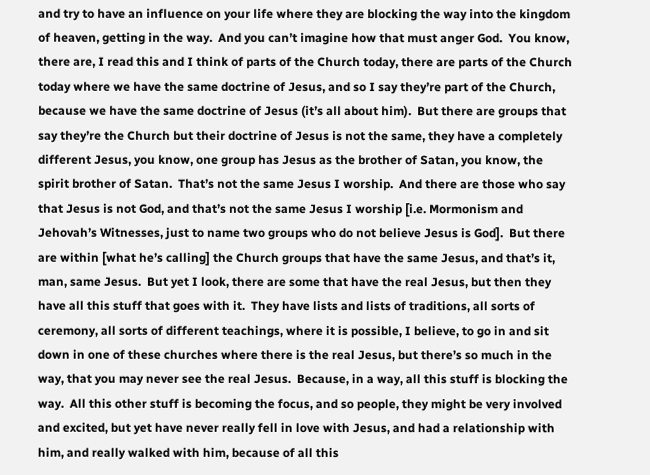and try to have an influence on your life where they are blocking the way into the kingdom of heaven, getting in the way.  And you can’t imagine how that must anger God.  You know, there are, I read this and I think of parts of the Church today, there are parts of the Church today where we have the same doctrine of Jesus, and so I say they’re part of the Church, because we have the same doctrine of Jesus (it’s all about him).  But there are groups that say they’re the Church but their doctrine of Jesus is not the same, they have a completely different Jesus, you know, one group has Jesus as the brother of Satan, you know, the spirit brother of Satan.  That’s not the same Jesus I worship.  And there are those who say that Jesus is not God, and that’s not the same Jesus I worship [i.e. Mormonism and Jehovah’s Witnesses, just to name two groups who do not believe Jesus is God].  But there are within [what he’s calling] the Church groups that have the same Jesus, and that’s it, man, same Jesus.  But yet I look, there are some that have the real Jesus, but then they have all this stuff that goes with it.  They have lists and lists of traditions, all sorts of ceremony, all sorts of different teachings, where it is possible, I believe, to go in and sit down in one of these churches where there is the real Jesus, but there’s so much in the way, that you may never see the real Jesus.  Because, in a way, all this stuff is blocking the way.  All this other stuff is becoming the focus, and so people, they might be very involved and excited, but yet have never really fell in love with Jesus, and had a relationship with him, and really walked with him, because of all this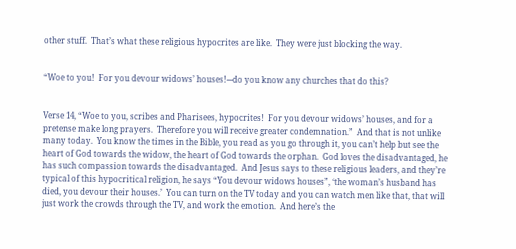other stuff.  That’s what these religious hypocrites are like.  They were just blocking the way.


“Woe to you!  For you devour widows’ houses!---do you know any churches that do this?


Verse 14, “Woe to you, scribes and Pharisees, hypocrites!  For you devour widows’ houses, and for a pretense make long prayers.  Therefore you will receive greater condemnation.”  And that is not unlike many today.  You know the times in the Bible, you read as you go through it, you can’t help but see the heart of God towards the widow, the heart of God towards the orphan.  God loves the disadvantaged, he has such compassion towards the disadvantaged.  And Jesus says to these religious leaders, and they’re typical of this hypocritical religion, he says “You devour widows houses”, ‘the woman’s husband has died, you devour their houses.’  You can turn on the TV today and you can watch men like that, that will just work the crowds through the TV, and work the emotion.  And here’s the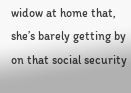widow at home that, she’s barely getting by on that social security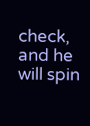check, and he will spin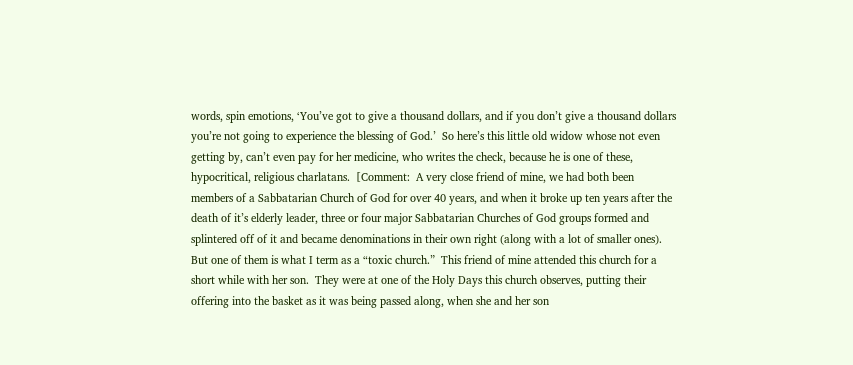words, spin emotions, ‘You’ve got to give a thousand dollars, and if you don’t give a thousand dollars you’re not going to experience the blessing of God.’  So here’s this little old widow whose not even getting by, can’t even pay for her medicine, who writes the check, because he is one of these, hypocritical, religious charlatans.  [Comment:  A very close friend of mine, we had both been members of a Sabbatarian Church of God for over 40 years, and when it broke up ten years after the death of it’s elderly leader, three or four major Sabbatarian Churches of God groups formed and splintered off of it and became denominations in their own right (along with a lot of smaller ones).  But one of them is what I term as a “toxic church.”  This friend of mine attended this church for a short while with her son.  They were at one of the Holy Days this church observes, putting their offering into the basket as it was being passed along, when she and her son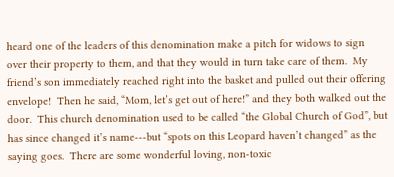heard one of the leaders of this denomination make a pitch for widows to sign over their property to them, and that they would in turn take care of them.  My friend’s son immediately reached right into the basket and pulled out their offering envelope!  Then he said, “Mom, let’s get out of here!” and they both walked out the door.  This church denomination used to be called “the Global Church of God”, but has since changed it’s name---but “spots on this Leopard haven’t changed” as the saying goes.  There are some wonderful loving, non-toxic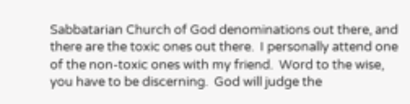Sabbatarian Church of God denominations out there, and there are the toxic ones out there.  I personally attend one of the non-toxic ones with my friend.  Word to the wise, you have to be discerning.  God will judge the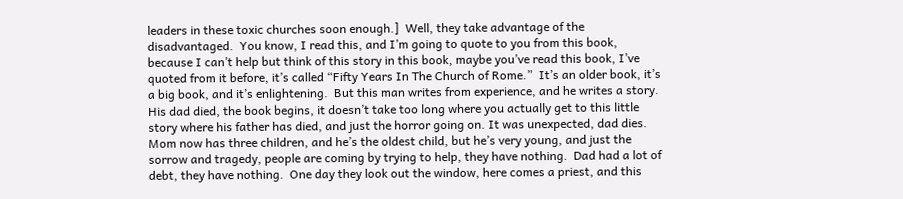leaders in these toxic churches soon enough.]  Well, they take advantage of the disadvantaged.  You know, I read this, and I’m going to quote to you from this book, because I can’t help but think of this story in this book, maybe you’ve read this book, I’ve quoted from it before, it’s called “Fifty Years In The Church of Rome.”  It’s an older book, it’s a big book, and it’s enlightening.  But this man writes from experience, and he writes a story.  His dad died, the book begins, it doesn’t take too long where you actually get to this little story where his father has died, and just the horror going on. It was unexpected, dad dies.  Mom now has three children, and he’s the oldest child, but he’s very young, and just the sorrow and tragedy, people are coming by trying to help, they have nothing.  Dad had a lot of debt, they have nothing.  One day they look out the window, here comes a priest, and this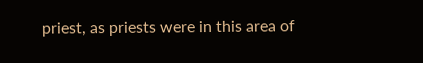priest, as priests were in this area of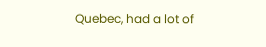Quebec, had a lot of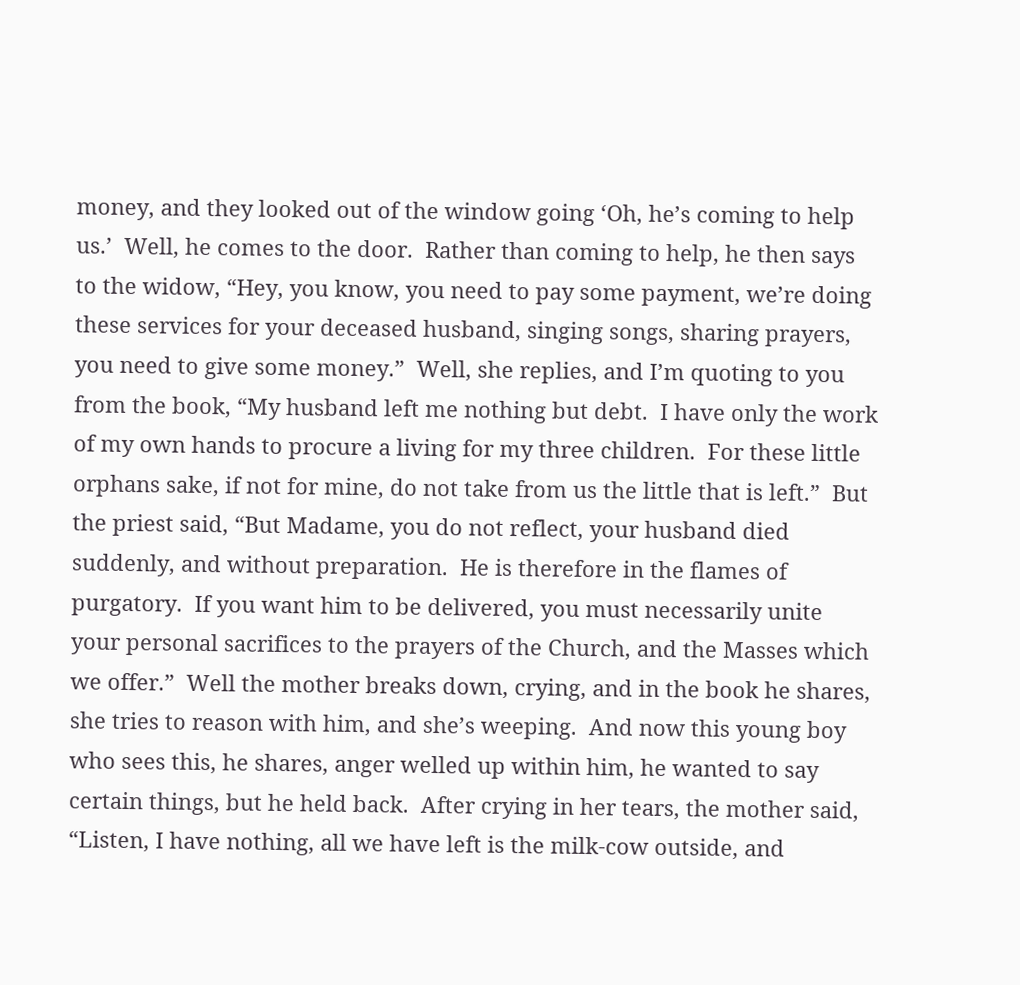money, and they looked out of the window going ‘Oh, he’s coming to help us.’  Well, he comes to the door.  Rather than coming to help, he then says to the widow, “Hey, you know, you need to pay some payment, we’re doing these services for your deceased husband, singing songs, sharing prayers, you need to give some money.”  Well, she replies, and I’m quoting to you from the book, “My husband left me nothing but debt.  I have only the work of my own hands to procure a living for my three children.  For these little orphans sake, if not for mine, do not take from us the little that is left.”  But the priest said, “But Madame, you do not reflect, your husband died suddenly, and without preparation.  He is therefore in the flames of purgatory.  If you want him to be delivered, you must necessarily unite your personal sacrifices to the prayers of the Church, and the Masses which we offer.”  Well the mother breaks down, crying, and in the book he shares, she tries to reason with him, and she’s weeping.  And now this young boy who sees this, he shares, anger welled up within him, he wanted to say certain things, but he held back.  After crying in her tears, the mother said, “Listen, I have nothing, all we have left is the milk-cow outside, and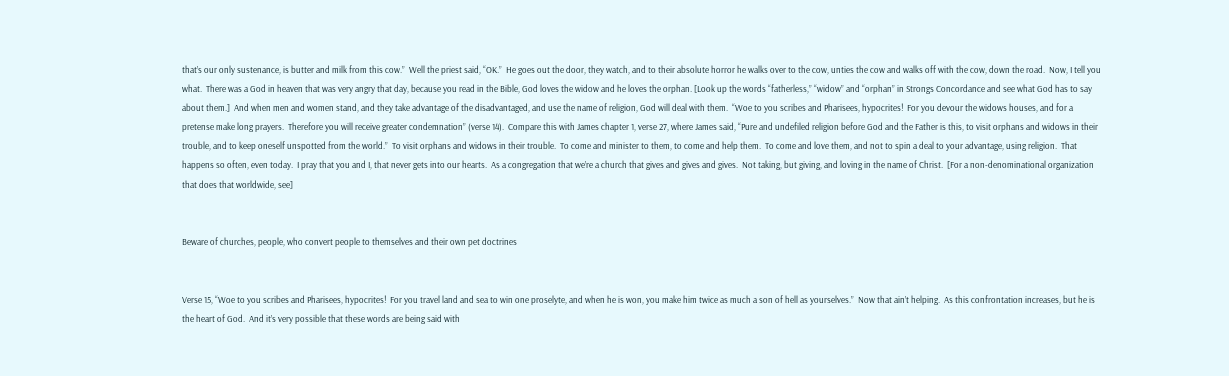that’s our only sustenance, is butter and milk from this cow.”  Well the priest said, “OK.”  He goes out the door, they watch, and to their absolute horror he walks over to the cow, unties the cow and walks off with the cow, down the road.  Now, I tell you what.  There was a God in heaven that was very angry that day, because you read in the Bible, God loves the widow and he loves the orphan. [Look up the words “fatherless,” “widow” and “orphan” in Strongs Concordance and see what God has to say about them.]  And when men and women stand, and they take advantage of the disadvantaged, and use the name of religion, God will deal with them.  “Woe to you scribes and Pharisees, hypocrites!  For you devour the widows houses, and for a pretense make long prayers.  Therefore you will receive greater condemnation” (verse 14).  Compare this with James chapter 1, verse 27, where James said, “Pure and undefiled religion before God and the Father is this, to visit orphans and widows in their trouble, and to keep oneself unspotted from the world.”  To visit orphans and widows in their trouble.  To come and minister to them, to come and help them.  To come and love them, and not to spin a deal to your advantage, using religion.  That happens so often, even today.  I pray that you and I, that never gets into our hearts.  As a congregation that we’re a church that gives and gives and gives.  Not taking, but giving, and loving in the name of Christ.  [For a non-denominational organization that does that worldwide, see]


Beware of churches, people, who convert people to themselves and their own pet doctrines


Verse 15, “Woe to you scribes and Pharisees, hypocrites!  For you travel land and sea to win one proselyte, and when he is won, you make him twice as much a son of hell as yourselves.”  Now that ain’t helping.  As this confrontation increases, but he is the heart of God.  And it’s very possible that these words are being said with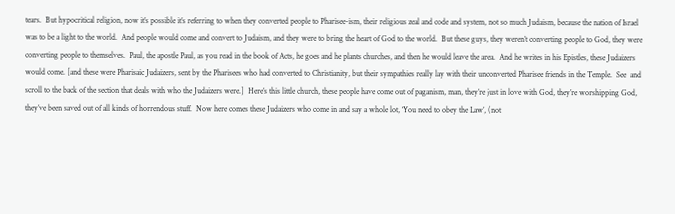tears.  But hypocritical religion, now it’s possible it’s referring to when they converted people to Pharisee-ism, their religious zeal and code and system, not so much Judaism, because the nation of Israel was to be a light to the world.  And people would come and convert to Judaism, and they were to bring the heart of God to the world.  But these guys, they weren’t converting people to God, they were converting people to themselves.  Paul, the apostle Paul, as you read in the book of Acts, he goes and he plants churches, and then he would leave the area.  And he writes in his Epistles, these Judaizers would come. [and these were Pharisaic Judaizers, sent by the Pharisees who had converted to Christianity, but their sympathies really lay with their unconverted Pharisee friends in the Temple.  See  and scroll to the back of the section that deals with who the Judaizers were.]  Here’s this little church, these people have come out of paganism, man, they’re just in love with God, they’re worshipping God, they’ve been saved out of all kinds of horrendous stuff.  Now here comes these Judaizers who come in and say a whole lot, ‘You need to obey the Law’, (not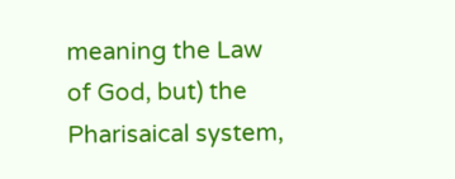meaning the Law of God, but) the Pharisaical system,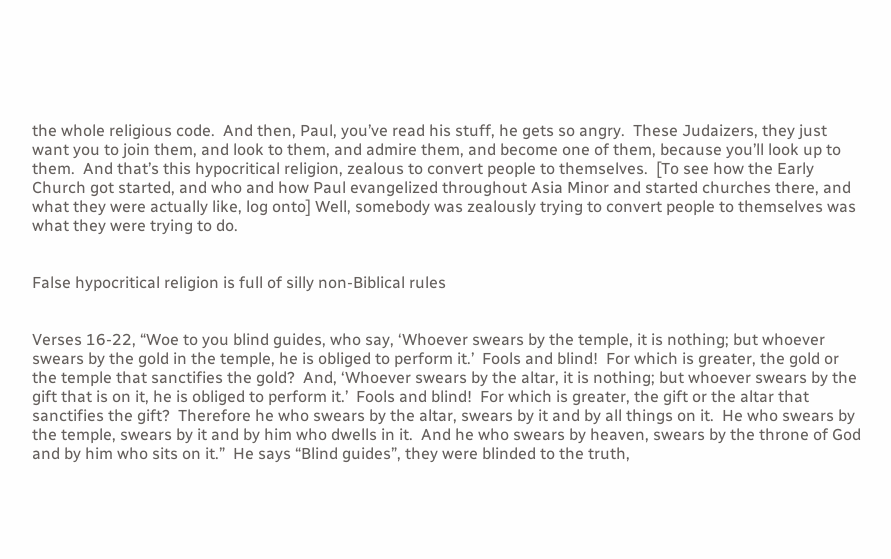the whole religious code.  And then, Paul, you’ve read his stuff, he gets so angry.  These Judaizers, they just want you to join them, and look to them, and admire them, and become one of them, because you’ll look up to them.  And that’s this hypocritical religion, zealous to convert people to themselves.  [To see how the Early Church got started, and who and how Paul evangelized throughout Asia Minor and started churches there, and what they were actually like, log onto] Well, somebody was zealously trying to convert people to themselves was what they were trying to do.


False hypocritical religion is full of silly non-Biblical rules


Verses 16-22, “Woe to you blind guides, who say, ‘Whoever swears by the temple, it is nothing; but whoever swears by the gold in the temple, he is obliged to perform it.’  Fools and blind!  For which is greater, the gold or the temple that sanctifies the gold?  And, ‘Whoever swears by the altar, it is nothing; but whoever swears by the gift that is on it, he is obliged to perform it.’  Fools and blind!  For which is greater, the gift or the altar that sanctifies the gift?  Therefore he who swears by the altar, swears by it and by all things on it.  He who swears by the temple, swears by it and by him who dwells in it.  And he who swears by heaven, swears by the throne of God and by him who sits on it.”  He says “Blind guides”, they were blinded to the truth,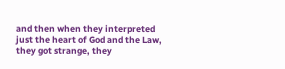and then when they interpreted just the heart of God and the Law, they got strange, they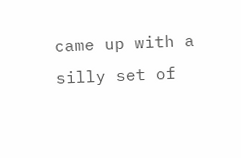came up with a silly set of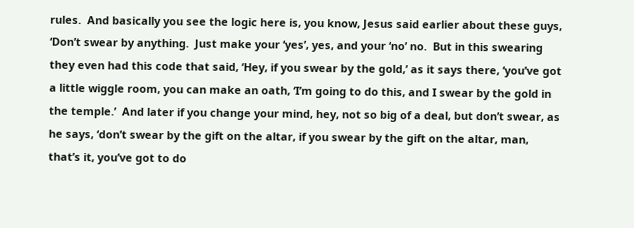rules.  And basically you see the logic here is, you know, Jesus said earlier about these guys, ‘Don’t swear by anything.  Just make your ‘yes’, yes, and your ‘no’ no.  But in this swearing they even had this code that said, ‘Hey, if you swear by the gold,’ as it says there, ‘you’ve got a little wiggle room, you can make an oath, ‘I’m going to do this, and I swear by the gold in the temple.’  And later if you change your mind, hey, not so big of a deal, but don’t swear, as he says, ‘don’t swear by the gift on the altar, if you swear by the gift on the altar, man, that’s it, you’ve got to do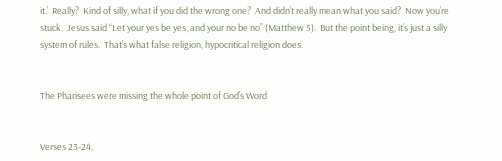it.’  Really?  Kind of silly, what if you did the wrong one?  And didn’t really mean what you said?  Now you’re stuck.  Jesus said “Let your yes be yes, and your no be no” (Matthew 5).  But the point being, it’s just a silly system of rules.  That’s what false religion, hypocritical religion does.


The Pharisees were missing the whole point of God’s Word


Verses 23-24,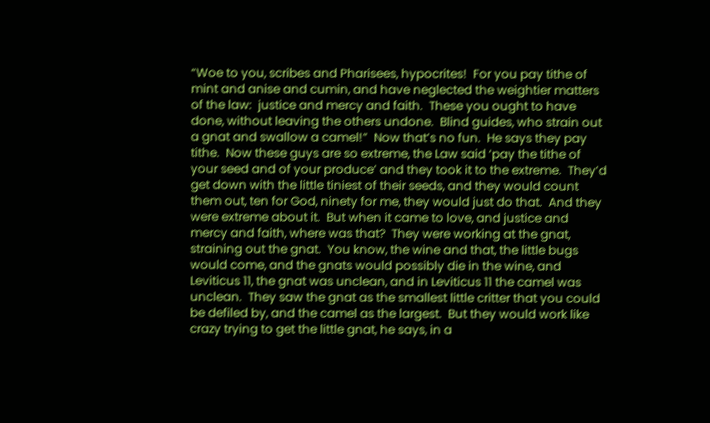“Woe to you, scribes and Pharisees, hypocrites!  For you pay tithe of mint and anise and cumin, and have neglected the weightier matters of the law:  justice and mercy and faith.  These you ought to have done, without leaving the others undone.  Blind guides, who strain out a gnat and swallow a camel!”  Now that’s no fun.  He says they pay tithe.  Now these guys are so extreme, the Law said ‘pay the tithe of your seed and of your produce’ and they took it to the extreme.  They’d get down with the little tiniest of their seeds, and they would count them out, ten for God, ninety for me, they would just do that.  And they were extreme about it.  But when it came to love, and justice and mercy and faith, where was that?  They were working at the gnat, straining out the gnat.  You know, the wine and that, the little bugs would come, and the gnats would possibly die in the wine, and Leviticus 11, the gnat was unclean, and in Leviticus 11 the camel was unclean.  They saw the gnat as the smallest little critter that you could be defiled by, and the camel as the largest.  But they would work like crazy trying to get the little gnat, he says, in a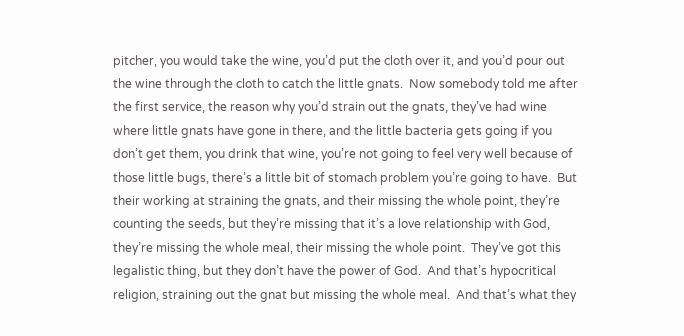pitcher, you would take the wine, you’d put the cloth over it, and you’d pour out the wine through the cloth to catch the little gnats.  Now somebody told me after the first service, the reason why you’d strain out the gnats, they’ve had wine where little gnats have gone in there, and the little bacteria gets going if you don’t get them, you drink that wine, you’re not going to feel very well because of those little bugs, there’s a little bit of stomach problem you’re going to have.  But their working at straining the gnats, and their missing the whole point, they’re counting the seeds, but they’re missing that it’s a love relationship with God, they’re missing the whole meal, their missing the whole point.  They’ve got this legalistic thing, but they don’t have the power of God.  And that’s hypocritical religion, straining out the gnat but missing the whole meal.  And that’s what they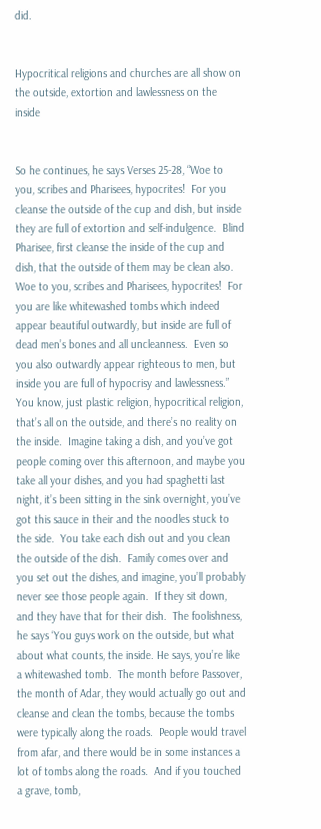did.


Hypocritical religions and churches are all show on the outside, extortion and lawlessness on the inside


So he continues, he says Verses 25-28, “Woe to you, scribes and Pharisees, hypocrites!  For you cleanse the outside of the cup and dish, but inside they are full of extortion and self-indulgence.  Blind Pharisee, first cleanse the inside of the cup and dish, that the outside of them may be clean also.  Woe to you, scribes and Pharisees, hypocrites!  For you are like whitewashed tombs which indeed appear beautiful outwardly, but inside are full of dead men’s bones and all uncleanness.  Even so you also outwardly appear righteous to men, but inside you are full of hypocrisy and lawlessness.”  You know, just plastic religion, hypocritical religion, that’s all on the outside, and there’s no reality on the inside.  Imagine taking a dish, and you’ve got people coming over this afternoon, and maybe you take all your dishes, and you had spaghetti last night, it’s been sitting in the sink overnight, you’ve got this sauce in their and the noodles stuck to the side.  You take each dish out and you clean the outside of the dish.  Family comes over and you set out the dishes, and imagine, you’ll probably never see those people again.  If they sit down, and they have that for their dish.  The foolishness, he says ‘You guys work on the outside, but what about what counts, the inside. He says, you’re like a whitewashed tomb.  The month before Passover, the month of Adar, they would actually go out and cleanse and clean the tombs, because the tombs were typically along the roads.  People would travel from afar, and there would be in some instances a lot of tombs along the roads.  And if you touched a grave, tomb,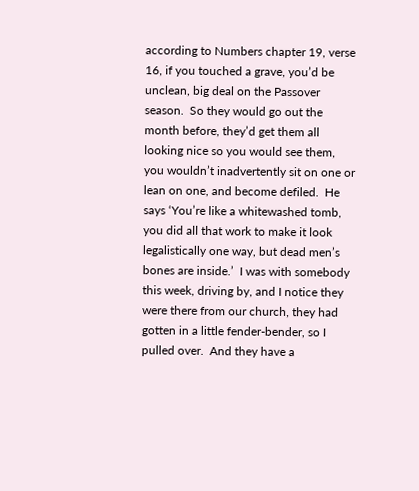according to Numbers chapter 19, verse 16, if you touched a grave, you’d be unclean, big deal on the Passover season.  So they would go out the month before, they’d get them all looking nice so you would see them, you wouldn’t inadvertently sit on one or lean on one, and become defiled.  He says ‘You’re like a whitewashed tomb, you did all that work to make it look legalistically one way, but dead men’s bones are inside.’  I was with somebody this week, driving by, and I notice they were there from our church, they had gotten in a little fender-bender, so I pulled over.  And they have a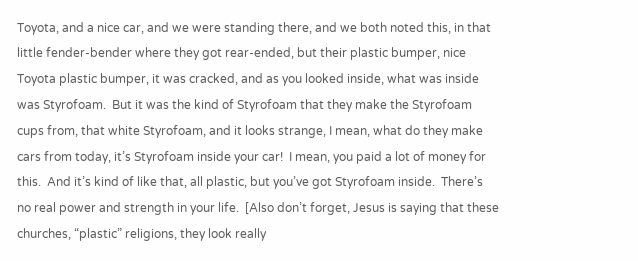Toyota, and a nice car, and we were standing there, and we both noted this, in that little fender-bender where they got rear-ended, but their plastic bumper, nice Toyota plastic bumper, it was cracked, and as you looked inside, what was inside was Styrofoam.  But it was the kind of Styrofoam that they make the Styrofoam cups from, that white Styrofoam, and it looks strange, I mean, what do they make cars from today, it’s Styrofoam inside your car!  I mean, you paid a lot of money for this.  And it’s kind of like that, all plastic, but you’ve got Styrofoam inside.  There’s no real power and strength in your life.  [Also don’t forget, Jesus is saying that these churches, “plastic” religions, they look really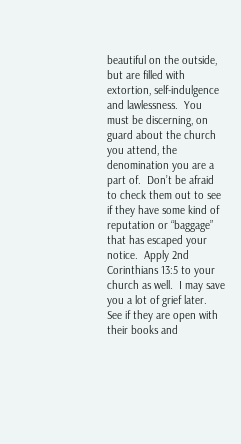beautiful on the outside, but are filled with extortion, self-indulgence and lawlessness.  You must be discerning, on guard about the church you attend, the denomination you are a part of.  Don’t be afraid to check them out to see if they have some kind of reputation or “baggage” that has escaped your notice.  Apply 2nd Corinthians 13:5 to your church as well.  I may save you a lot of grief later.  See if they are open with their books and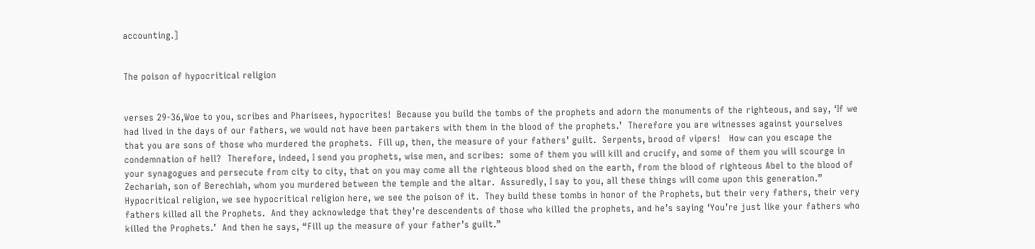accounting.]


The poison of hypocritical religion


verses 29-36,Woe to you, scribes and Pharisees, hypocrites!  Because you build the tombs of the prophets and adorn the monuments of the righteous, and say, ‘If we had lived in the days of our fathers, we would not have been partakers with them in the blood of the prophets.’  Therefore you are witnesses against yourselves that you are sons of those who murdered the prophets.  Fill up, then, the measure of your fathers’ guilt.  Serpents, brood of vipers!   How can you escape the condemnation of hell?  Therefore, indeed, I send you prophets, wise men, and scribes:  some of them you will kill and crucify, and some of them you will scourge in your synagogues and persecute from city to city, that on you may come all the righteous blood shed on the earth, from the blood of righteous Abel to the blood of Zechariah, son of Berechiah, whom you murdered between the temple and the altar.  Assuredly, I say to you, all these things will come upon this generation.”  Hypocritical religion, we see hypocritical religion here, we see the poison of it.  They build these tombs in honor of the Prophets, but their very fathers, their very fathers killed all the Prophets.  And they acknowledge that they’re descendents of those who killed the prophets, and he’s saying ‘You’re just like your fathers who killed the Prophets.’  And then he says, “Fill up the measure of your father’s guilt.”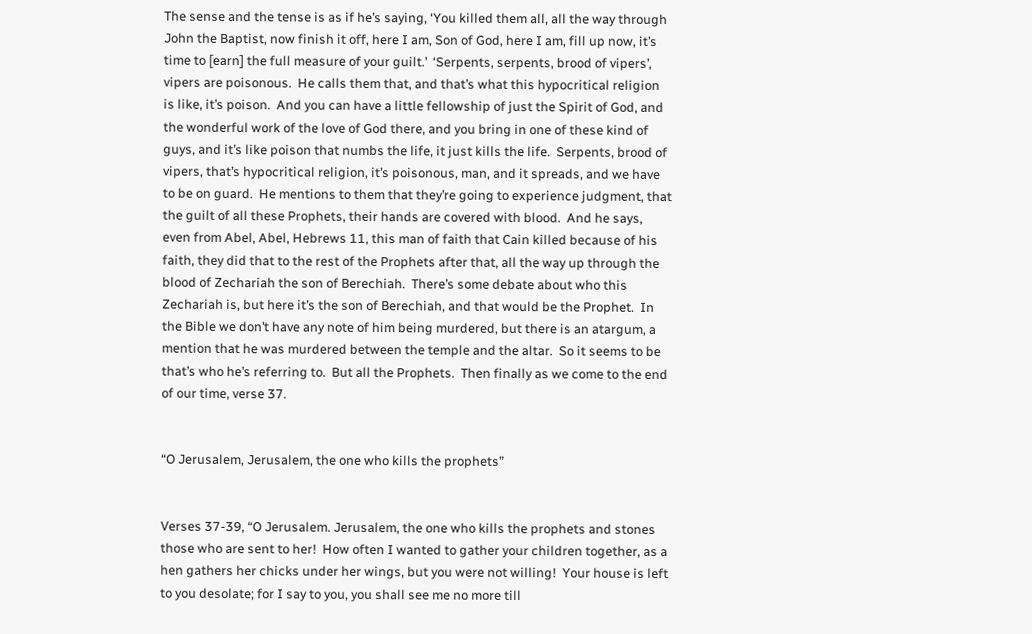The sense and the tense is as if he’s saying, ‘You killed them all, all the way through John the Baptist, now finish it off, here I am, Son of God, here I am, fill up now, it’s time to [earn] the full measure of your guilt.’  ‘Serpents, serpents, brood of vipers’, vipers are poisonous.  He calls them that, and that’s what this hypocritical religion is like, it’s poison.  And you can have a little fellowship of just the Spirit of God, and the wonderful work of the love of God there, and you bring in one of these kind of guys, and it’s like poison that numbs the life, it just kills the life.  Serpents, brood of vipers, that’s hypocritical religion, it’s poisonous, man, and it spreads, and we have to be on guard.  He mentions to them that they’re going to experience judgment, that the guilt of all these Prophets, their hands are covered with blood.  And he says, even from Abel, Abel, Hebrews 11, this man of faith that Cain killed because of his faith, they did that to the rest of the Prophets after that, all the way up through the blood of Zechariah the son of Berechiah.  There’s some debate about who this Zechariah is, but here it’s the son of Berechiah, and that would be the Prophet.  In the Bible we don’t have any note of him being murdered, but there is an atargum, a mention that he was murdered between the temple and the altar.  So it seems to be that’s who he’s referring to.  But all the Prophets.  Then finally as we come to the end of our time, verse 37.


“O Jerusalem, Jerusalem, the one who kills the prophets”


Verses 37-39, “O Jerusalem. Jerusalem, the one who kills the prophets and stones those who are sent to her!  How often I wanted to gather your children together, as a hen gathers her chicks under her wings, but you were not willing!  Your house is left to you desolate; for I say to you, you shall see me no more till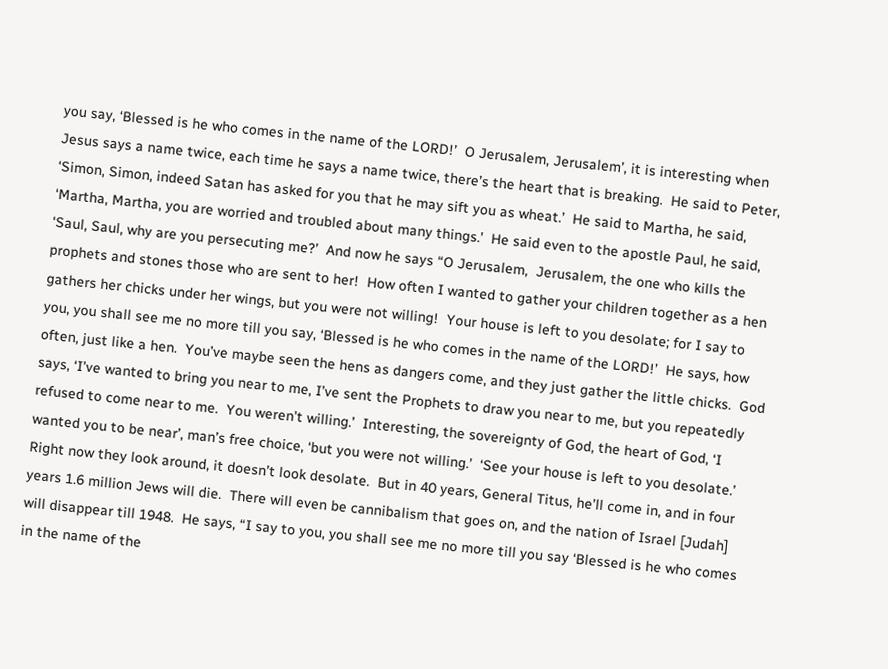you say, ‘Blessed is he who comes in the name of the LORD!’  O Jerusalem, Jerusalem’, it is interesting when Jesus says a name twice, each time he says a name twice, there’s the heart that is breaking.  He said to Peter, ‘Simon, Simon, indeed Satan has asked for you that he may sift you as wheat.’  He said to Martha, he said, ‘Martha, Martha, you are worried and troubled about many things.’  He said even to the apostle Paul, he said, ‘Saul, Saul, why are you persecuting me?’  And now he says “O Jerusalem,  Jerusalem, the one who kills the prophets and stones those who are sent to her!  How often I wanted to gather your children together as a hen gathers her chicks under her wings, but you were not willing!  Your house is left to you desolate; for I say to you, you shall see me no more till you say, ‘Blessed is he who comes in the name of the LORD!’  He says, how often, just like a hen.  You’ve maybe seen the hens as dangers come, and they just gather the little chicks.  God says, ‘I’ve wanted to bring you near to me, I’ve sent the Prophets to draw you near to me, but you repeatedly refused to come near to me.  You weren’t willing.’  Interesting, the sovereignty of God, the heart of God, ‘I wanted you to be near’, man’s free choice, ‘but you were not willing.’  ‘See your house is left to you desolate.’  Right now they look around, it doesn’t look desolate.  But in 40 years, General Titus, he’ll come in, and in four years 1.6 million Jews will die.  There will even be cannibalism that goes on, and the nation of Israel [Judah] will disappear till 1948.  He says, “I say to you, you shall see me no more till you say ‘Blessed is he who comes in the name of the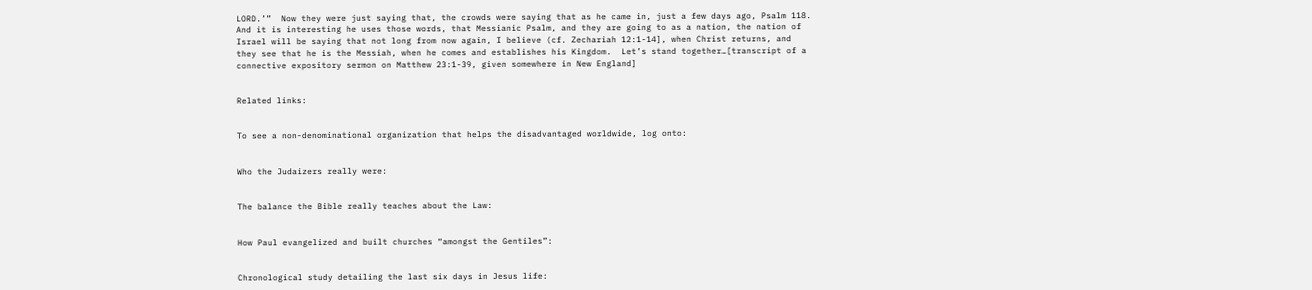LORD.’”  Now they were just saying that, the crowds were saying that as he came in, just a few days ago, Psalm 118.  And it is interesting he uses those words, that Messianic Psalm, and they are going to as a nation, the nation of Israel will be saying that not long from now again, I believe (cf. Zechariah 12:1-14], when Christ returns, and they see that he is the Messiah, when he comes and establishes his Kingdom.  Let’s stand together…[transcript of a connective expository sermon on Matthew 23:1-39, given somewhere in New England]


Related links:


To see a non-denominational organization that helps the disadvantaged worldwide, log onto:


Who the Judaizers really were:


The balance the Bible really teaches about the Law:


How Paul evangelized and built churches “amongst the Gentiles”:


Chronological study detailing the last six days in Jesus life: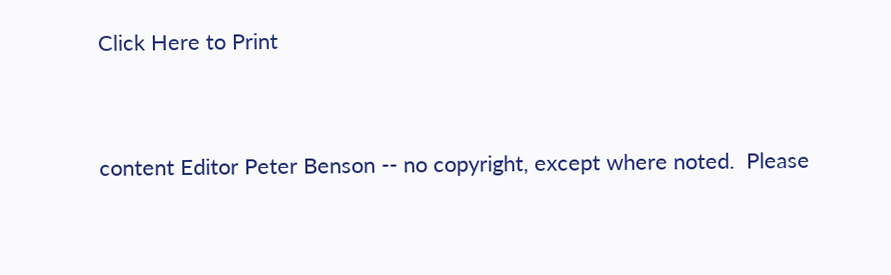Click Here to Print


content Editor Peter Benson -- no copyright, except where noted.  Please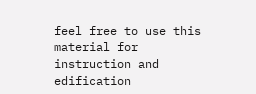feel free to use this material for instruction and edification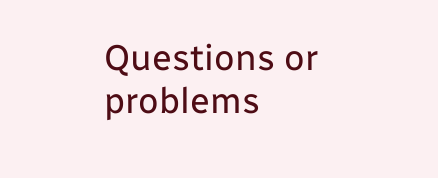Questions or problems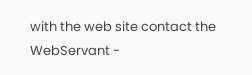with the web site contact the WebServant -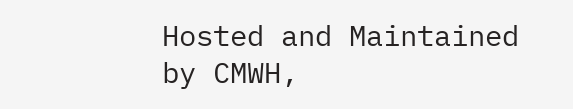Hosted and Maintained by CMWH,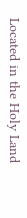Located in the Holy Land